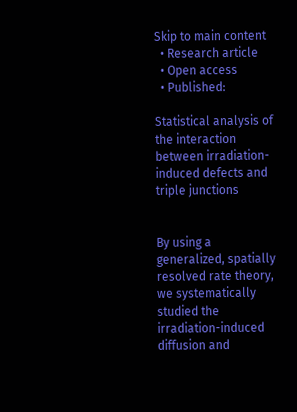Skip to main content
  • Research article
  • Open access
  • Published:

Statistical analysis of the interaction between irradiation-induced defects and triple junctions


By using a generalized, spatially resolved rate theory, we systematically studied the irradiation-induced diffusion and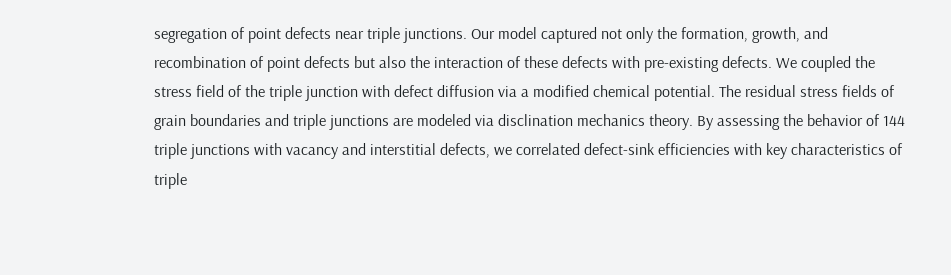segregation of point defects near triple junctions. Our model captured not only the formation, growth, and recombination of point defects but also the interaction of these defects with pre-existing defects. We coupled the stress field of the triple junction with defect diffusion via a modified chemical potential. The residual stress fields of grain boundaries and triple junctions are modeled via disclination mechanics theory. By assessing the behavior of 144 triple junctions with vacancy and interstitial defects, we correlated defect-sink efficiencies with key characteristics of triple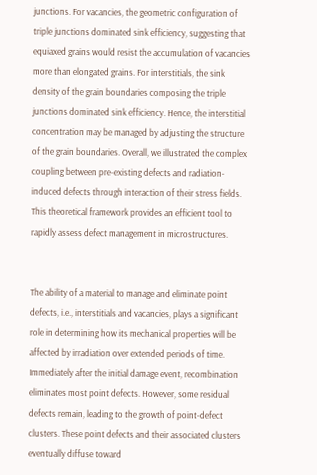junctions. For vacancies, the geometric configuration of triple junctions dominated sink efficiency, suggesting that equiaxed grains would resist the accumulation of vacancies more than elongated grains. For interstitials, the sink density of the grain boundaries composing the triple junctions dominated sink efficiency. Hence, the interstitial concentration may be managed by adjusting the structure of the grain boundaries. Overall, we illustrated the complex coupling between pre-existing defects and radiation-induced defects through interaction of their stress fields. This theoretical framework provides an efficient tool to rapidly assess defect management in microstructures.


The ability of a material to manage and eliminate point defects, i.e., interstitials and vacancies, plays a significant role in determining how its mechanical properties will be affected by irradiation over extended periods of time. Immediately after the initial damage event, recombination eliminates most point defects. However, some residual defects remain, leading to the growth of point-defect clusters. These point defects and their associated clusters eventually diffuse toward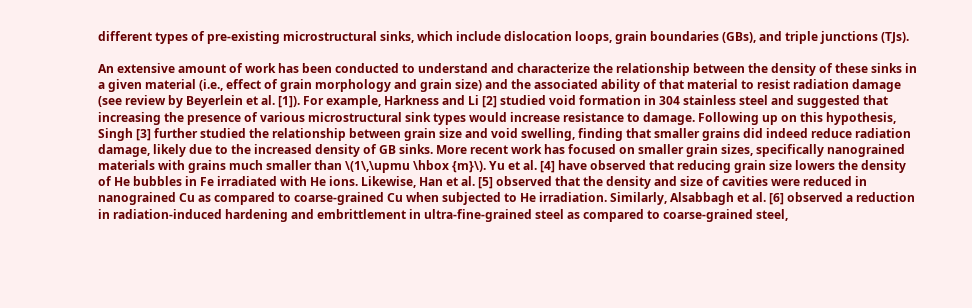different types of pre-existing microstructural sinks, which include dislocation loops, grain boundaries (GBs), and triple junctions (TJs).

An extensive amount of work has been conducted to understand and characterize the relationship between the density of these sinks in a given material (i.e., effect of grain morphology and grain size) and the associated ability of that material to resist radiation damage (see review by Beyerlein et al. [1]). For example, Harkness and Li [2] studied void formation in 304 stainless steel and suggested that increasing the presence of various microstructural sink types would increase resistance to damage. Following up on this hypothesis, Singh [3] further studied the relationship between grain size and void swelling, finding that smaller grains did indeed reduce radiation damage, likely due to the increased density of GB sinks. More recent work has focused on smaller grain sizes, specifically nanograined materials with grains much smaller than \(1\,\upmu \hbox {m}\). Yu et al. [4] have observed that reducing grain size lowers the density of He bubbles in Fe irradiated with He ions. Likewise, Han et al. [5] observed that the density and size of cavities were reduced in nanograined Cu as compared to coarse-grained Cu when subjected to He irradiation. Similarly, Alsabbagh et al. [6] observed a reduction in radiation-induced hardening and embrittlement in ultra-fine-grained steel as compared to coarse-grained steel,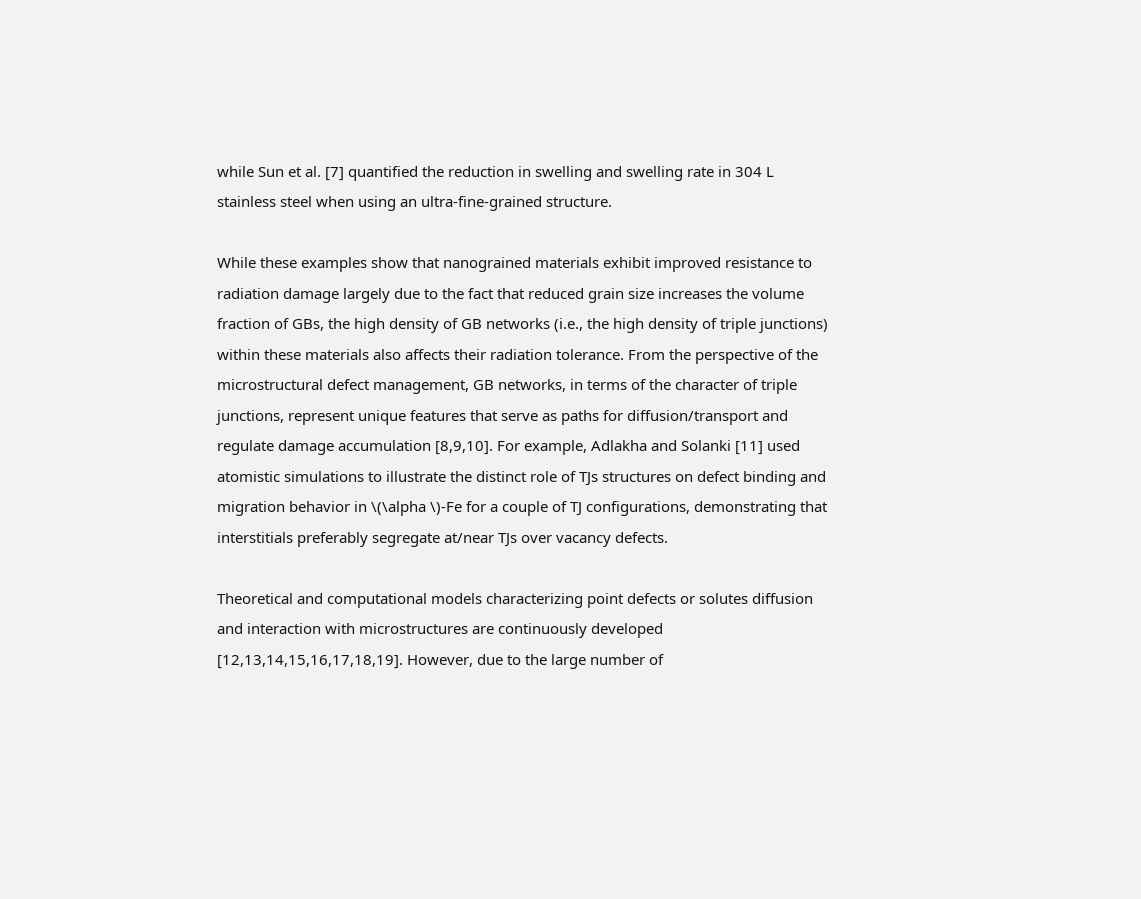while Sun et al. [7] quantified the reduction in swelling and swelling rate in 304 L stainless steel when using an ultra-fine-grained structure.

While these examples show that nanograined materials exhibit improved resistance to radiation damage largely due to the fact that reduced grain size increases the volume fraction of GBs, the high density of GB networks (i.e., the high density of triple junctions) within these materials also affects their radiation tolerance. From the perspective of the microstructural defect management, GB networks, in terms of the character of triple junctions, represent unique features that serve as paths for diffusion/transport and regulate damage accumulation [8,9,10]. For example, Adlakha and Solanki [11] used atomistic simulations to illustrate the distinct role of TJs structures on defect binding and migration behavior in \(\alpha \)-Fe for a couple of TJ configurations, demonstrating that interstitials preferably segregate at/near TJs over vacancy defects.

Theoretical and computational models characterizing point defects or solutes diffusion and interaction with microstructures are continuously developed [12,13,14,15,16,17,18,19]. However, due to the large number of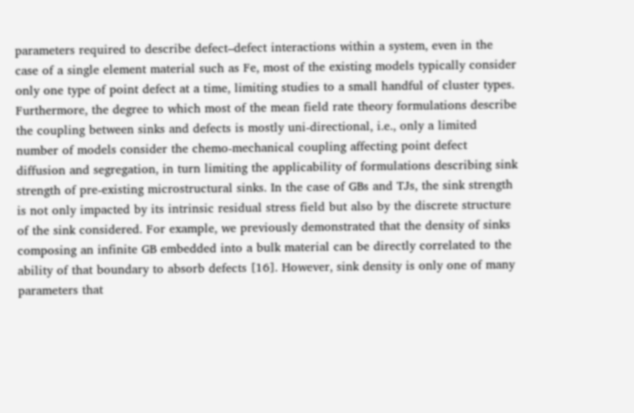parameters required to describe defect–defect interactions within a system, even in the case of a single element material such as Fe, most of the existing models typically consider only one type of point defect at a time, limiting studies to a small handful of cluster types. Furthermore, the degree to which most of the mean field rate theory formulations describe the coupling between sinks and defects is mostly uni-directional, i.e., only a limited number of models consider the chemo-mechanical coupling affecting point defect diffusion and segregation, in turn limiting the applicability of formulations describing sink strength of pre-existing microstructural sinks. In the case of GBs and TJs, the sink strength is not only impacted by its intrinsic residual stress field but also by the discrete structure of the sink considered. For example, we previously demonstrated that the density of sinks composing an infinite GB embedded into a bulk material can be directly correlated to the ability of that boundary to absorb defects [16]. However, sink density is only one of many parameters that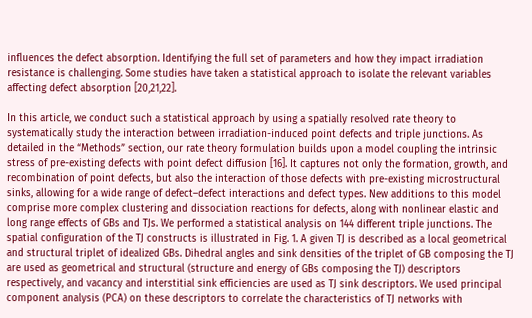influences the defect absorption. Identifying the full set of parameters and how they impact irradiation resistance is challenging. Some studies have taken a statistical approach to isolate the relevant variables affecting defect absorption [20,21,22].

In this article, we conduct such a statistical approach by using a spatially resolved rate theory to systematically study the interaction between irradiation-induced point defects and triple junctions. As detailed in the “Methods” section, our rate theory formulation builds upon a model coupling the intrinsic stress of pre-existing defects with point defect diffusion [16]. It captures not only the formation, growth, and recombination of point defects, but also the interaction of those defects with pre-existing microstructural sinks, allowing for a wide range of defect–defect interactions and defect types. New additions to this model comprise more complex clustering and dissociation reactions for defects, along with nonlinear elastic and long range effects of GBs and TJs. We performed a statistical analysis on 144 different triple junctions. The spatial configuration of the TJ constructs is illustrated in Fig. 1. A given TJ is described as a local geometrical and structural triplet of idealized GBs. Dihedral angles and sink densities of the triplet of GB composing the TJ are used as geometrical and structural (structure and energy of GBs composing the TJ) descriptors respectively, and vacancy and interstitial sink efficiencies are used as TJ sink descriptors. We used principal component analysis (PCA) on these descriptors to correlate the characteristics of TJ networks with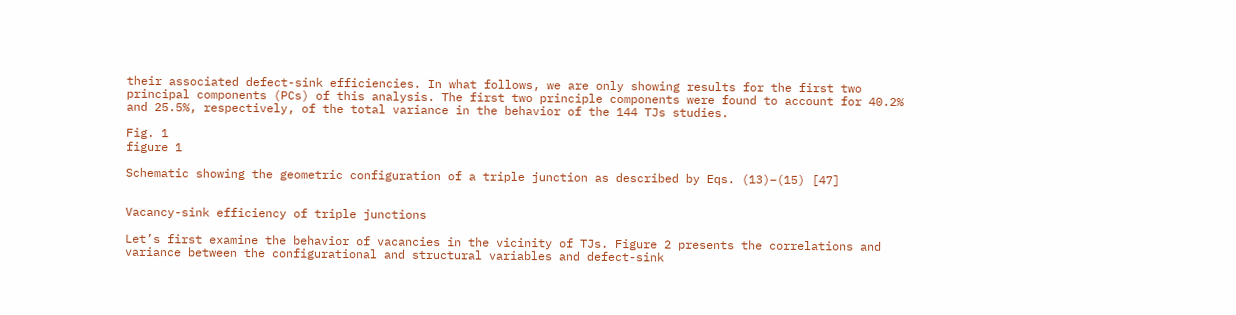their associated defect-sink efficiencies. In what follows, we are only showing results for the first two principal components (PCs) of this analysis. The first two principle components were found to account for 40.2% and 25.5%, respectively, of the total variance in the behavior of the 144 TJs studies.

Fig. 1
figure 1

Schematic showing the geometric configuration of a triple junction as described by Eqs. (13)–(15) [47]


Vacancy-sink efficiency of triple junctions

Let’s first examine the behavior of vacancies in the vicinity of TJs. Figure 2 presents the correlations and variance between the configurational and structural variables and defect-sink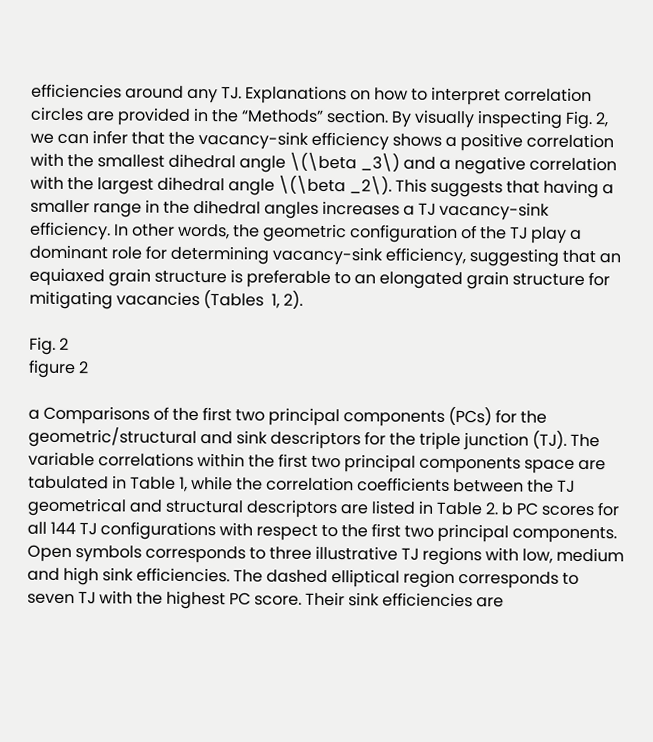efficiencies around any TJ. Explanations on how to interpret correlation circles are provided in the “Methods” section. By visually inspecting Fig. 2, we can infer that the vacancy-sink efficiency shows a positive correlation with the smallest dihedral angle \(\beta _3\) and a negative correlation with the largest dihedral angle \(\beta _2\). This suggests that having a smaller range in the dihedral angles increases a TJ vacancy-sink efficiency. In other words, the geometric configuration of the TJ play a dominant role for determining vacancy-sink efficiency, suggesting that an equiaxed grain structure is preferable to an elongated grain structure for mitigating vacancies (Tables  1, 2).

Fig. 2
figure 2

a Comparisons of the first two principal components (PCs) for the geometric/structural and sink descriptors for the triple junction (TJ). The variable correlations within the first two principal components space are tabulated in Table 1, while the correlation coefficients between the TJ geometrical and structural descriptors are listed in Table 2. b PC scores for all 144 TJ configurations with respect to the first two principal components. Open symbols corresponds to three illustrative TJ regions with low, medium and high sink efficiencies. The dashed elliptical region corresponds to seven TJ with the highest PC score. Their sink efficiencies are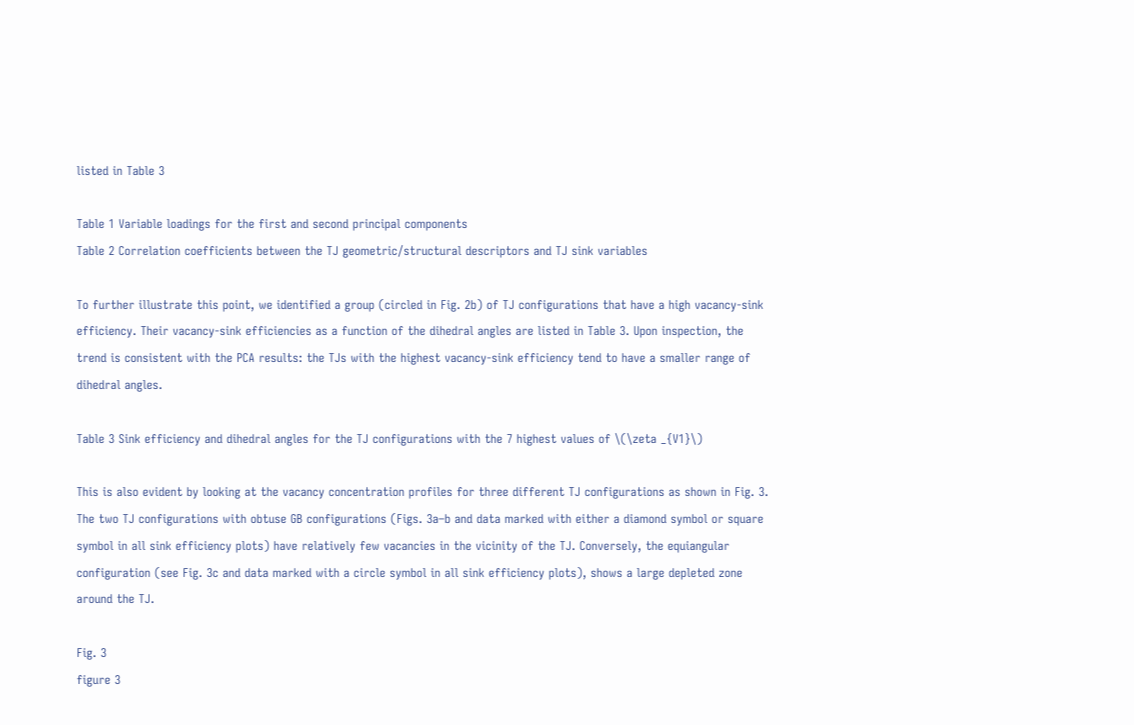listed in Table 3

Table 1 Variable loadings for the first and second principal components
Table 2 Correlation coefficients between the TJ geometric/structural descriptors and TJ sink variables

To further illustrate this point, we identified a group (circled in Fig. 2b) of TJ configurations that have a high vacancy-sink efficiency. Their vacancy-sink efficiencies as a function of the dihedral angles are listed in Table 3. Upon inspection, the trend is consistent with the PCA results: the TJs with the highest vacancy-sink efficiency tend to have a smaller range of dihedral angles.

Table 3 Sink efficiency and dihedral angles for the TJ configurations with the 7 highest values of \(\zeta _{V1}\)

This is also evident by looking at the vacancy concentration profiles for three different TJ configurations as shown in Fig. 3. The two TJ configurations with obtuse GB configurations (Figs. 3a–b and data marked with either a diamond symbol or square symbol in all sink efficiency plots) have relatively few vacancies in the vicinity of the TJ. Conversely, the equiangular configuration (see Fig. 3c and data marked with a circle symbol in all sink efficiency plots), shows a large depleted zone around the TJ.

Fig. 3
figure 3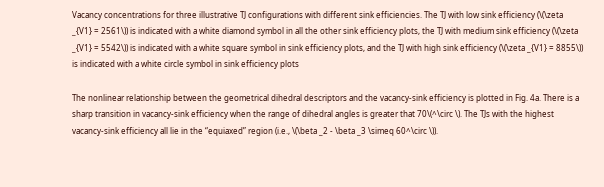Vacancy concentrations for three illustrative TJ configurations with different sink efficiencies. The TJ with low sink efficiency (\(\zeta _{V1} = 2561\)) is indicated with a white diamond symbol in all the other sink efficiency plots, the TJ with medium sink efficiency (\(\zeta _{V1} = 5542\)) is indicated with a white square symbol in sink efficiency plots, and the TJ with high sink efficiency (\(\zeta _{V1} = 8855\)) is indicated with a white circle symbol in sink efficiency plots

The nonlinear relationship between the geometrical dihedral descriptors and the vacancy-sink efficiency is plotted in Fig. 4a. There is a sharp transition in vacancy-sink efficiency when the range of dihedral angles is greater that 70\(^\circ \). The TJs with the highest vacancy-sink efficiency all lie in the “equiaxed” region (i.e., \(\beta _2 - \beta _3 \simeq 60^\circ \)).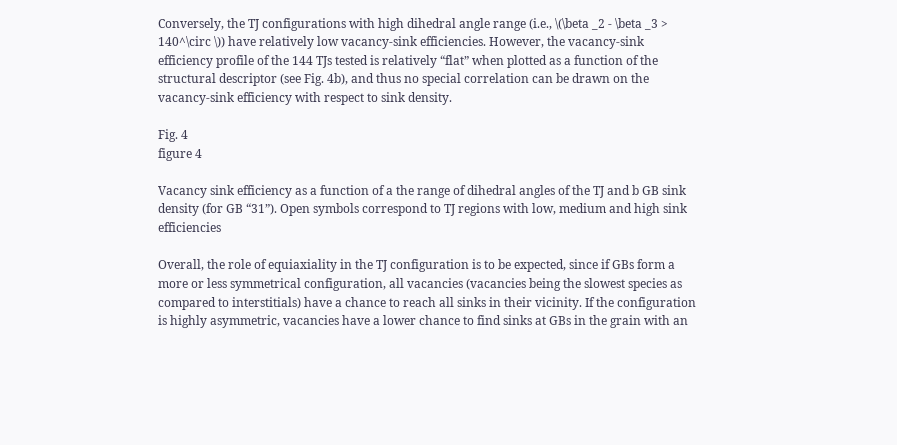Conversely, the TJ configurations with high dihedral angle range (i.e., \(\beta _2 - \beta _3 > 140^\circ \)) have relatively low vacancy-sink efficiencies. However, the vacancy-sink efficiency profile of the 144 TJs tested is relatively “flat” when plotted as a function of the structural descriptor (see Fig. 4b), and thus no special correlation can be drawn on the vacancy-sink efficiency with respect to sink density.

Fig. 4
figure 4

Vacancy sink efficiency as a function of a the range of dihedral angles of the TJ and b GB sink density (for GB “31”). Open symbols correspond to TJ regions with low, medium and high sink efficiencies

Overall, the role of equiaxiality in the TJ configuration is to be expected, since if GBs form a more or less symmetrical configuration, all vacancies (vacancies being the slowest species as compared to interstitials) have a chance to reach all sinks in their vicinity. If the configuration is highly asymmetric, vacancies have a lower chance to find sinks at GBs in the grain with an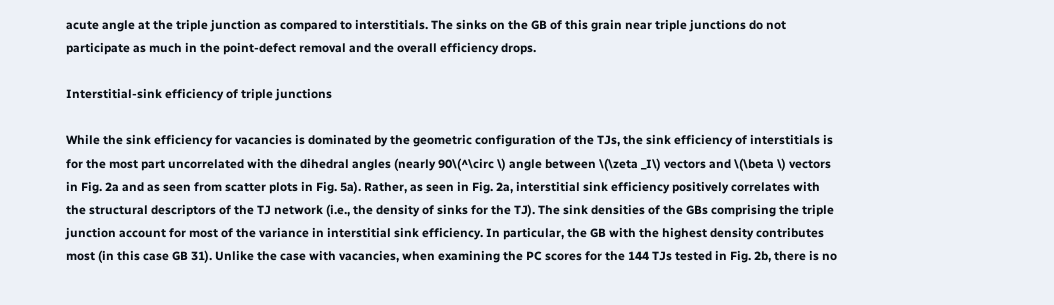acute angle at the triple junction as compared to interstitials. The sinks on the GB of this grain near triple junctions do not participate as much in the point-defect removal and the overall efficiency drops.

Interstitial-sink efficiency of triple junctions

While the sink efficiency for vacancies is dominated by the geometric configuration of the TJs, the sink efficiency of interstitials is for the most part uncorrelated with the dihedral angles (nearly 90\(^\circ \) angle between \(\zeta _I\) vectors and \(\beta \) vectors in Fig. 2a and as seen from scatter plots in Fig. 5a). Rather, as seen in Fig. 2a, interstitial sink efficiency positively correlates with the structural descriptors of the TJ network (i.e., the density of sinks for the TJ). The sink densities of the GBs comprising the triple junction account for most of the variance in interstitial sink efficiency. In particular, the GB with the highest density contributes most (in this case GB 31). Unlike the case with vacancies, when examining the PC scores for the 144 TJs tested in Fig. 2b, there is no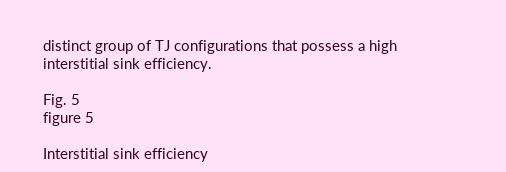distinct group of TJ configurations that possess a high interstitial sink efficiency.

Fig. 5
figure 5

Interstitial sink efficiency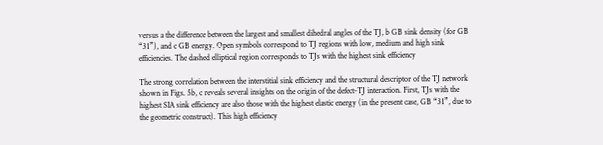versus a the difference between the largest and smallest dihedral angles of the TJ, b GB sink density (for GB “31”), and c GB energy. Open symbols correspond to TJ regions with low, medium and high sink efficiencies. The dashed elliptical region corresponds to TJs with the highest sink efficiency

The strong correlation between the interstitial sink efficiency and the structural descriptor of the TJ network shown in Figs. 5b, c reveals several insights on the origin of the defect-TJ interaction. First, TJs with the highest SIA sink efficiency are also those with the highest elastic energy (in the present case, GB “31”, due to the geometric construct). This high efficiency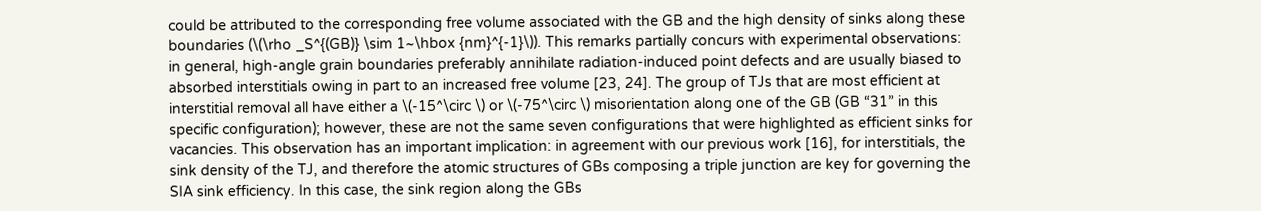could be attributed to the corresponding free volume associated with the GB and the high density of sinks along these boundaries (\(\rho _S^{(GB)} \sim 1~\hbox {nm}^{-1}\)). This remarks partially concurs with experimental observations: in general, high-angle grain boundaries preferably annihilate radiation-induced point defects and are usually biased to absorbed interstitials owing in part to an increased free volume [23, 24]. The group of TJs that are most efficient at interstitial removal all have either a \(-15^\circ \) or \(-75^\circ \) misorientation along one of the GB (GB “31” in this specific configuration); however, these are not the same seven configurations that were highlighted as efficient sinks for vacancies. This observation has an important implication: in agreement with our previous work [16], for interstitials, the sink density of the TJ, and therefore the atomic structures of GBs composing a triple junction are key for governing the SIA sink efficiency. In this case, the sink region along the GBs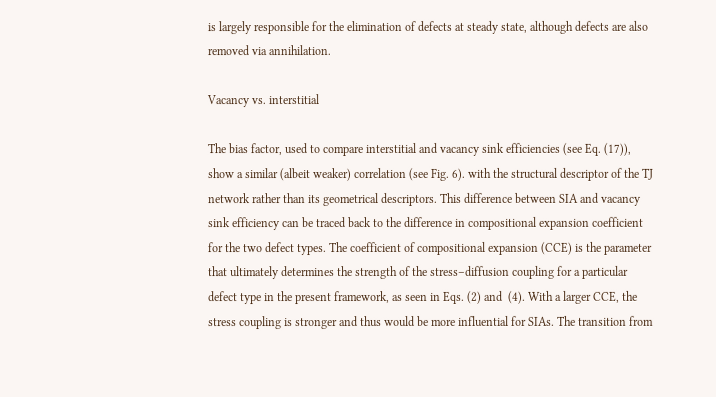is largely responsible for the elimination of defects at steady state, although defects are also removed via annihilation.

Vacancy vs. interstitial

The bias factor, used to compare interstitial and vacancy sink efficiencies (see Eq. (17)), show a similar (albeit weaker) correlation (see Fig. 6). with the structural descriptor of the TJ network rather than its geometrical descriptors. This difference between SIA and vacancy sink efficiency can be traced back to the difference in compositional expansion coefficient for the two defect types. The coefficient of compositional expansion (CCE) is the parameter that ultimately determines the strength of the stress–diffusion coupling for a particular defect type in the present framework, as seen in Eqs. (2) and  (4). With a larger CCE, the stress coupling is stronger and thus would be more influential for SIAs. The transition from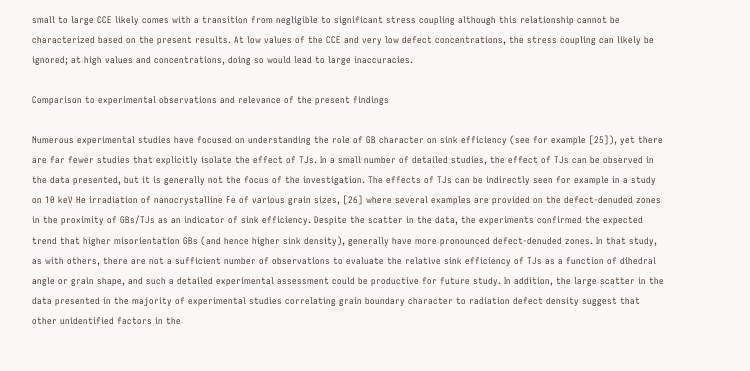small to large CCE likely comes with a transition from negligible to significant stress coupling although this relationship cannot be characterized based on the present results. At low values of the CCE and very low defect concentrations, the stress coupling can likely be ignored; at high values and concentrations, doing so would lead to large inaccuracies.

Comparison to experimental observations and relevance of the present findings

Numerous experimental studies have focused on understanding the role of GB character on sink efficiency (see for example [25]), yet there are far fewer studies that explicitly isolate the effect of TJs. In a small number of detailed studies, the effect of TJs can be observed in the data presented, but it is generally not the focus of the investigation. The effects of TJs can be indirectly seen for example in a study on 10 keV He irradiation of nanocrystalline Fe of various grain sizes, [26] where several examples are provided on the defect-denuded zones in the proximity of GBs/TJs as an indicator of sink efficiency. Despite the scatter in the data, the experiments confirmed the expected trend that higher misorientation GBs (and hence higher sink density), generally have more pronounced defect-denuded zones. In that study, as with others, there are not a sufficient number of observations to evaluate the relative sink efficiency of TJs as a function of dihedral angle or grain shape, and such a detailed experimental assessment could be productive for future study. In addition, the large scatter in the data presented in the majority of experimental studies correlating grain boundary character to radiation defect density suggest that other unidentified factors in the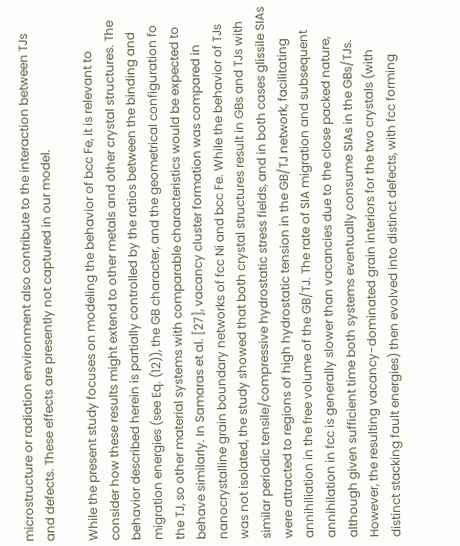microstructure or radiation environment also contribute to the interaction between TJs and defects. These effects are presently not captured in our model.

While the present study focuses on modeling the behavior of bcc Fe, it is relevant to consider how these results might extend to other metals and other crystal structures. The behavior described herein is partially controlled by the ratios between the binding and migration energies (see Eq. (12)), the GB character, and the geometrical configuration fo the TJ, so other material systems with comparable characteristics would be expected to behave similarly. In Samaras et al. [27], vacancy cluster formation was compared in nanocrystalline grain boundary networks of fcc Ni and bcc Fe. While the behavior of TJs was not isolated, the study showed that both crystal structures result in GBs and TJs with similar periodic tensile/compressive hydrostatic stress fields, and in both cases glissile SIAs were attracted to regions of high hydrostatic tension in the GB/TJ network, facilitating annihiliation in the free volume of the GB/TJ. The rate of SIA migration and subsequent annihilation in fcc is generally slower than vacancies due to the close packed nature, although given sufficient time both systems eventually consume SIAs in the GBs/TJs. However, the resulting vacancy-dominated grain interiors for the two crystals (with distinct stacking fault energies) then evolved into distinct defects, with fcc forming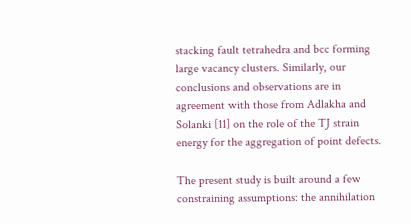stacking fault tetrahedra and bcc forming large vacancy clusters. Similarly, our conclusions and observations are in agreement with those from Adlakha and Solanki [11] on the role of the TJ strain energy for the aggregation of point defects.

The present study is built around a few constraining assumptions: the annihilation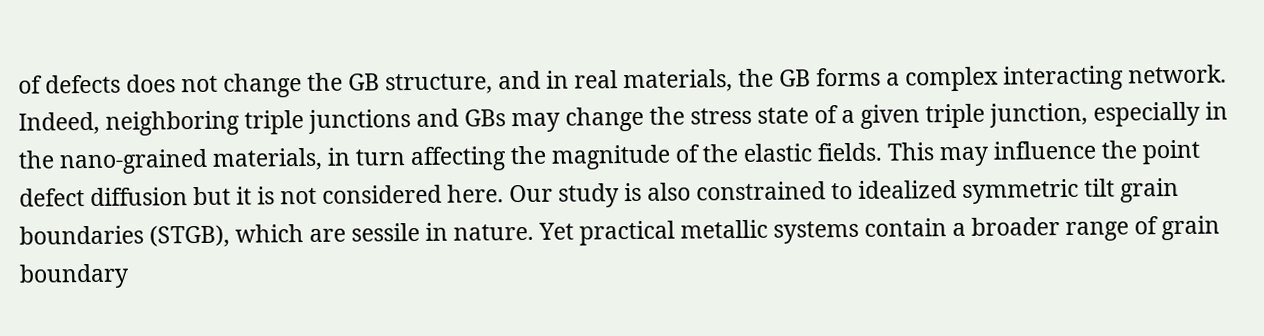of defects does not change the GB structure, and in real materials, the GB forms a complex interacting network. Indeed, neighboring triple junctions and GBs may change the stress state of a given triple junction, especially in the nano-grained materials, in turn affecting the magnitude of the elastic fields. This may influence the point defect diffusion but it is not considered here. Our study is also constrained to idealized symmetric tilt grain boundaries (STGB), which are sessile in nature. Yet practical metallic systems contain a broader range of grain boundary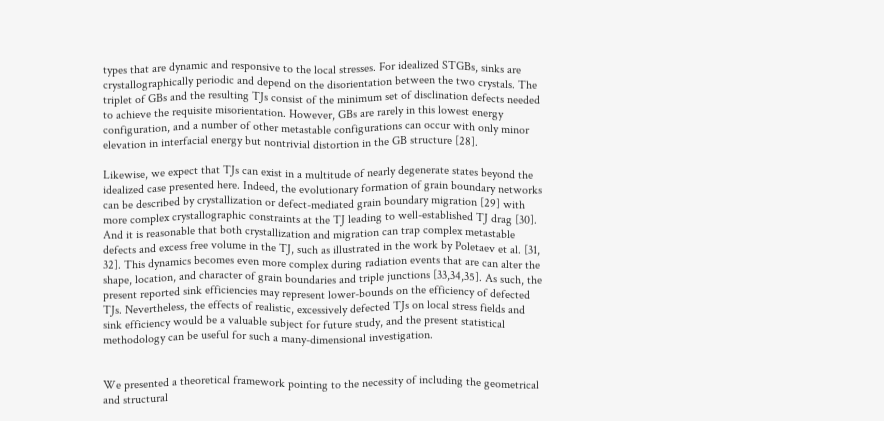types that are dynamic and responsive to the local stresses. For idealized STGBs, sinks are crystallographically periodic and depend on the disorientation between the two crystals. The triplet of GBs and the resulting TJs consist of the minimum set of disclination defects needed to achieve the requisite misorientation. However, GBs are rarely in this lowest energy configuration, and a number of other metastable configurations can occur with only minor elevation in interfacial energy but nontrivial distortion in the GB structure [28].

Likewise, we expect that TJs can exist in a multitude of nearly degenerate states beyond the idealized case presented here. Indeed, the evolutionary formation of grain boundary networks can be described by crystallization or defect-mediated grain boundary migration [29] with more complex crystallographic constraints at the TJ leading to well-established TJ drag [30]. And it is reasonable that both crystallization and migration can trap complex metastable defects and excess free volume in the TJ, such as illustrated in the work by Poletaev et al. [31, 32]. This dynamics becomes even more complex during radiation events that are can alter the shape, location, and character of grain boundaries and triple junctions [33,34,35]. As such, the present reported sink efficiencies may represent lower-bounds on the efficiency of defected TJs. Nevertheless, the effects of realistic, excessively defected TJs on local stress fields and sink efficiency would be a valuable subject for future study, and the present statistical methodology can be useful for such a many-dimensional investigation.


We presented a theoretical framework pointing to the necessity of including the geometrical and structural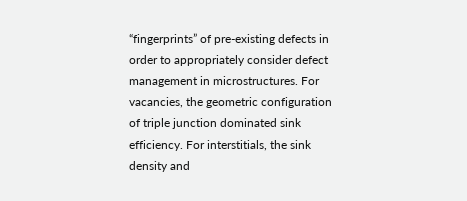“fingerprints” of pre-existing defects in order to appropriately consider defect management in microstructures. For vacancies, the geometric configuration of triple junction dominated sink efficiency. For interstitials, the sink density and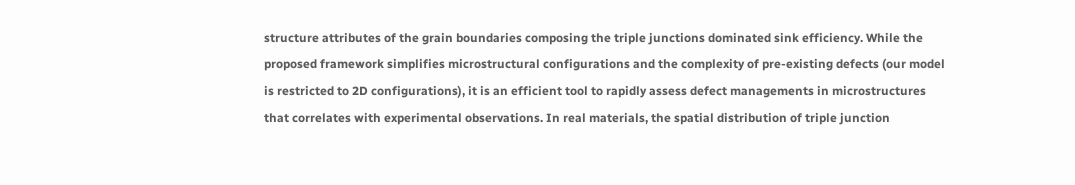structure attributes of the grain boundaries composing the triple junctions dominated sink efficiency. While the proposed framework simplifies microstructural configurations and the complexity of pre-existing defects (our model is restricted to 2D configurations), it is an efficient tool to rapidly assess defect managements in microstructures that correlates with experimental observations. In real materials, the spatial distribution of triple junction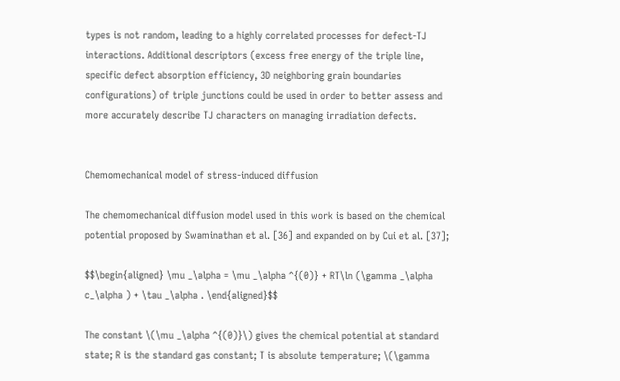types is not random, leading to a highly correlated processes for defect-TJ interactions. Additional descriptors (excess free energy of the triple line, specific defect absorption efficiency, 3D neighboring grain boundaries configurations) of triple junctions could be used in order to better assess and more accurately describe TJ characters on managing irradiation defects.


Chemomechanical model of stress-induced diffusion

The chemomechanical diffusion model used in this work is based on the chemical potential proposed by Swaminathan et al. [36] and expanded on by Cui et al. [37];

$$\begin{aligned} \mu _\alpha = \mu _\alpha ^{(0)} + RT\ln (\gamma _\alpha c_\alpha ) + \tau _\alpha . \end{aligned}$$

The constant \(\mu _\alpha ^{(0)}\) gives the chemical potential at standard state; R is the standard gas constant; T is absolute temperature; \(\gamma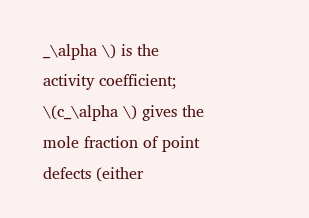_\alpha \) is the activity coefficient; \(c_\alpha \) gives the mole fraction of point defects (either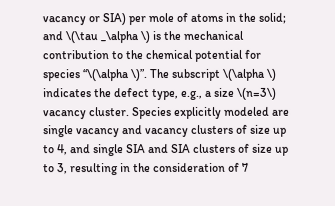vacancy or SIA) per mole of atoms in the solid; and \(\tau _\alpha \) is the mechanical contribution to the chemical potential for species “\(\alpha \)”. The subscript \(\alpha \) indicates the defect type, e.g., a size \(n=3\) vacancy cluster. Species explicitly modeled are single vacancy and vacancy clusters of size up to 4, and single SIA and SIA clusters of size up to 3, resulting in the consideration of 7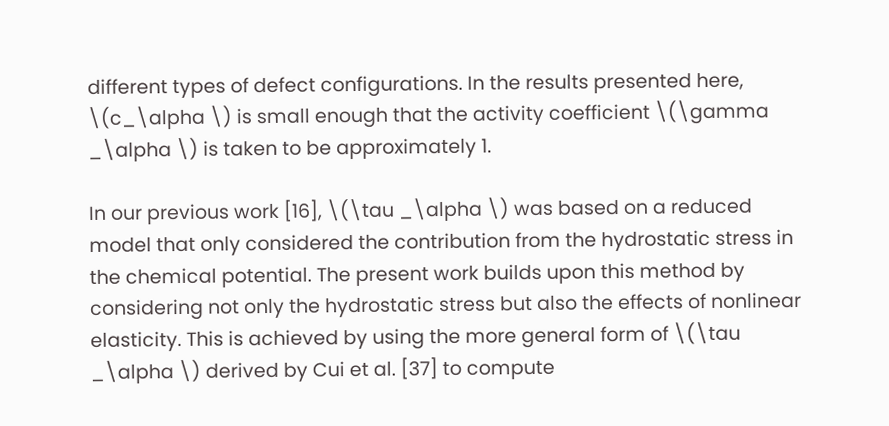different types of defect configurations. In the results presented here, \(c_\alpha \) is small enough that the activity coefficient \(\gamma _\alpha \) is taken to be approximately 1.

In our previous work [16], \(\tau _\alpha \) was based on a reduced model that only considered the contribution from the hydrostatic stress in the chemical potential. The present work builds upon this method by considering not only the hydrostatic stress but also the effects of nonlinear elasticity. This is achieved by using the more general form of \(\tau _\alpha \) derived by Cui et al. [37] to compute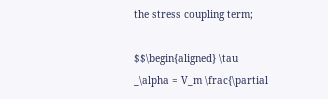the stress coupling term;

$$\begin{aligned} \tau _\alpha = V_m \frac{\partial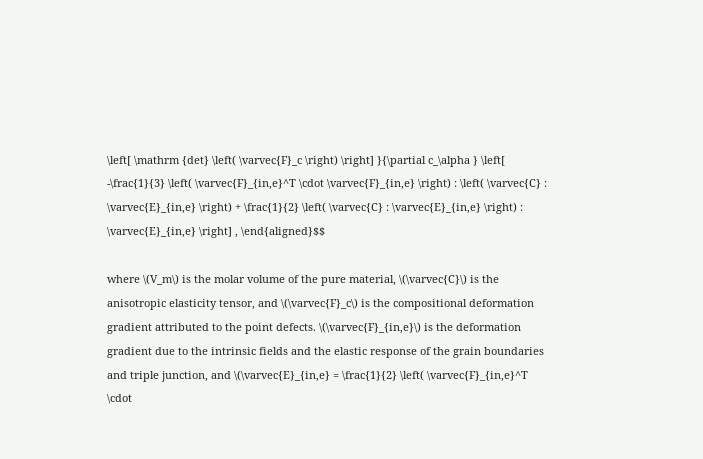\left[ \mathrm {det} \left( \varvec{F}_c \right) \right] }{\partial c_\alpha } \left[ -\frac{1}{3} \left( \varvec{F}_{in,e}^T \cdot \varvec{F}_{in,e} \right) : \left( \varvec{C} : \varvec{E}_{in,e} \right) + \frac{1}{2} \left( \varvec{C} : \varvec{E}_{in,e} \right) : \varvec{E}_{in,e} \right] , \end{aligned}$$

where \(V_m\) is the molar volume of the pure material, \(\varvec{C}\) is the anisotropic elasticity tensor, and \(\varvec{F}_c\) is the compositional deformation gradient attributed to the point defects. \(\varvec{F}_{in,e}\) is the deformation gradient due to the intrinsic fields and the elastic response of the grain boundaries and triple junction, and \(\varvec{E}_{in,e} = \frac{1}{2} \left( \varvec{F}_{in,e}^T \cdot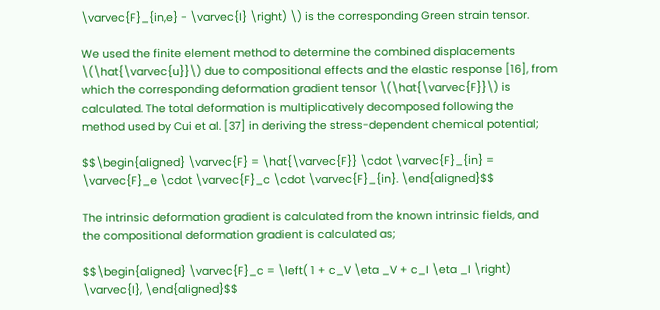\varvec{F}_{in,e} - \varvec{I} \right) \) is the corresponding Green strain tensor.

We used the finite element method to determine the combined displacements \(\hat{\varvec{u}}\) due to compositional effects and the elastic response [16], from which the corresponding deformation gradient tensor \(\hat{\varvec{F}}\) is calculated. The total deformation is multiplicatively decomposed following the method used by Cui et al. [37] in deriving the stress-dependent chemical potential;

$$\begin{aligned} \varvec{F} = \hat{\varvec{F}} \cdot \varvec{F}_{in} = \varvec{F}_e \cdot \varvec{F}_c \cdot \varvec{F}_{in}. \end{aligned}$$

The intrinsic deformation gradient is calculated from the known intrinsic fields, and the compositional deformation gradient is calculated as;

$$\begin{aligned} \varvec{F}_c = \left( 1 + c_V \eta _V + c_I \eta _I \right) \varvec{I}, \end{aligned}$$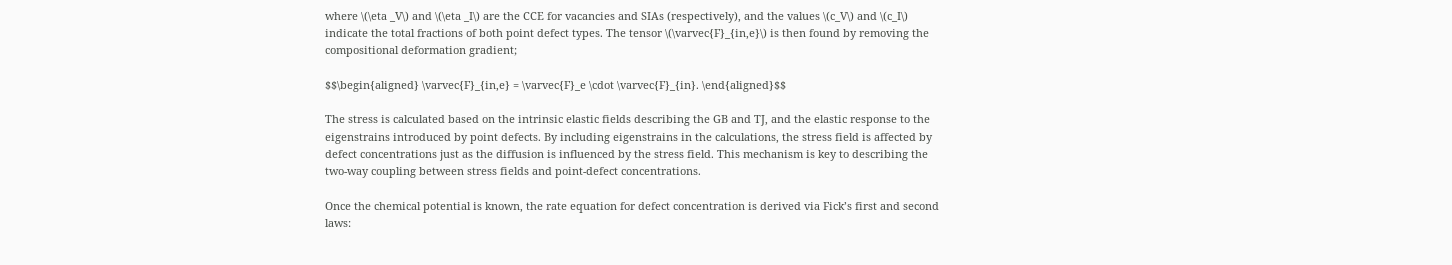where \(\eta _V\) and \(\eta _I\) are the CCE for vacancies and SIAs (respectively), and the values \(c_V\) and \(c_I\) indicate the total fractions of both point defect types. The tensor \(\varvec{F}_{in,e}\) is then found by removing the compositional deformation gradient;

$$\begin{aligned} \varvec{F}_{in,e} = \varvec{F}_e \cdot \varvec{F}_{in}. \end{aligned}$$

The stress is calculated based on the intrinsic elastic fields describing the GB and TJ, and the elastic response to the eigenstrains introduced by point defects. By including eigenstrains in the calculations, the stress field is affected by defect concentrations just as the diffusion is influenced by the stress field. This mechanism is key to describing the two-way coupling between stress fields and point-defect concentrations.

Once the chemical potential is known, the rate equation for defect concentration is derived via Fick’s first and second laws: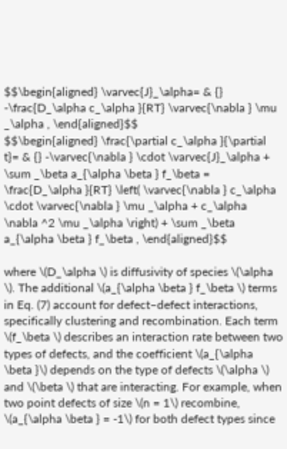$$\begin{aligned} \varvec{J}_\alpha= & {} -\frac{D_\alpha c_\alpha }{RT} \varvec{\nabla } \mu _\alpha , \end{aligned}$$
$$\begin{aligned} \frac{\partial c_\alpha }{\partial t}= & {} -\varvec{\nabla } \cdot \varvec{J}_\alpha + \sum _\beta a_{\alpha \beta } f_\beta = \frac{D_\alpha }{RT} \left( \varvec{\nabla } c_\alpha \cdot \varvec{\nabla } \mu _\alpha + c_\alpha \nabla ^2 \mu _\alpha \right) + \sum _\beta a_{\alpha \beta } f_\beta , \end{aligned}$$

where \(D_\alpha \) is diffusivity of species \(\alpha \). The additional \(a_{\alpha \beta } f_\beta \) terms in Eq. (7) account for defect–defect interactions, specifically clustering and recombination. Each term \(f_\beta \) describes an interaction rate between two types of defects, and the coefficient \(a_{\alpha \beta }\) depends on the type of defects \(\alpha \) and \(\beta \) that are interacting. For example, when two point defects of size \(n = 1\) recombine, \(a_{\alpha \beta } = -1\) for both defect types since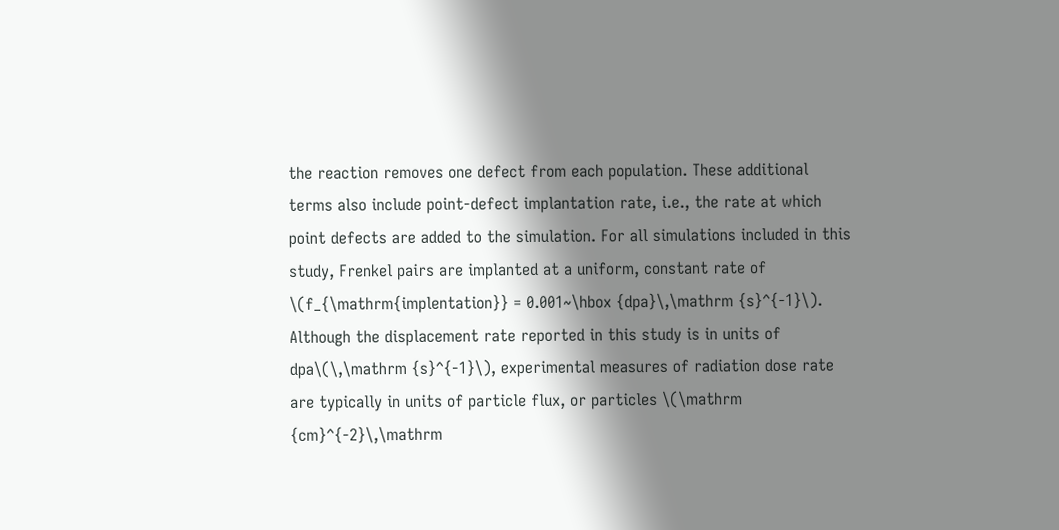the reaction removes one defect from each population. These additional terms also include point-defect implantation rate, i.e., the rate at which point defects are added to the simulation. For all simulations included in this study, Frenkel pairs are implanted at a uniform, constant rate of \(f_{\mathrm{implentation}} = 0.001~\hbox {dpa}\,\mathrm {s}^{-1}\). Although the displacement rate reported in this study is in units of dpa\(\,\mathrm {s}^{-1}\), experimental measures of radiation dose rate are typically in units of particle flux, or particles \(\mathrm {cm}^{-2}\,\mathrm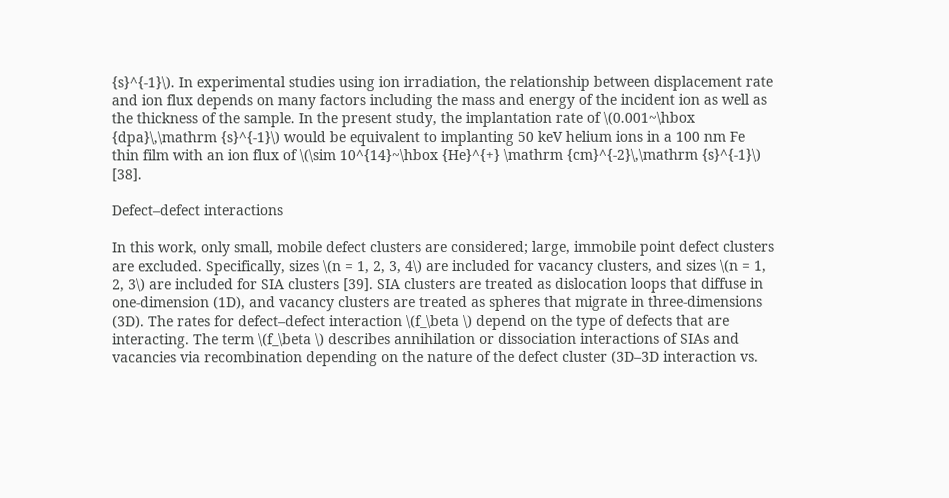{s}^{-1}\). In experimental studies using ion irradiation, the relationship between displacement rate and ion flux depends on many factors including the mass and energy of the incident ion as well as the thickness of the sample. In the present study, the implantation rate of \(0.001~\hbox {dpa}\,\mathrm {s}^{-1}\) would be equivalent to implanting 50 keV helium ions in a 100 nm Fe thin film with an ion flux of \(\sim 10^{14}~\hbox {He}^{+} \mathrm {cm}^{-2}\,\mathrm {s}^{-1}\) [38].

Defect–defect interactions

In this work, only small, mobile defect clusters are considered; large, immobile point defect clusters are excluded. Specifically, sizes \(n = 1, 2, 3, 4\) are included for vacancy clusters, and sizes \(n = 1, 2, 3\) are included for SIA clusters [39]. SIA clusters are treated as dislocation loops that diffuse in one-dimension (1D), and vacancy clusters are treated as spheres that migrate in three-dimensions (3D). The rates for defect–defect interaction \(f_\beta \) depend on the type of defects that are interacting. The term \(f_\beta \) describes annihilation or dissociation interactions of SIAs and vacancies via recombination depending on the nature of the defect cluster (3D–3D interaction vs.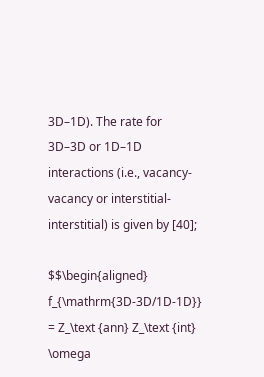3D–1D). The rate for 3D–3D or 1D–1D interactions (i.e., vacancy-vacancy or interstitial-interstitial) is given by [40];

$$\begin{aligned} f_{\mathrm{3D-3D/1D-1D}} = Z_\text {ann} Z_\text {int} \omega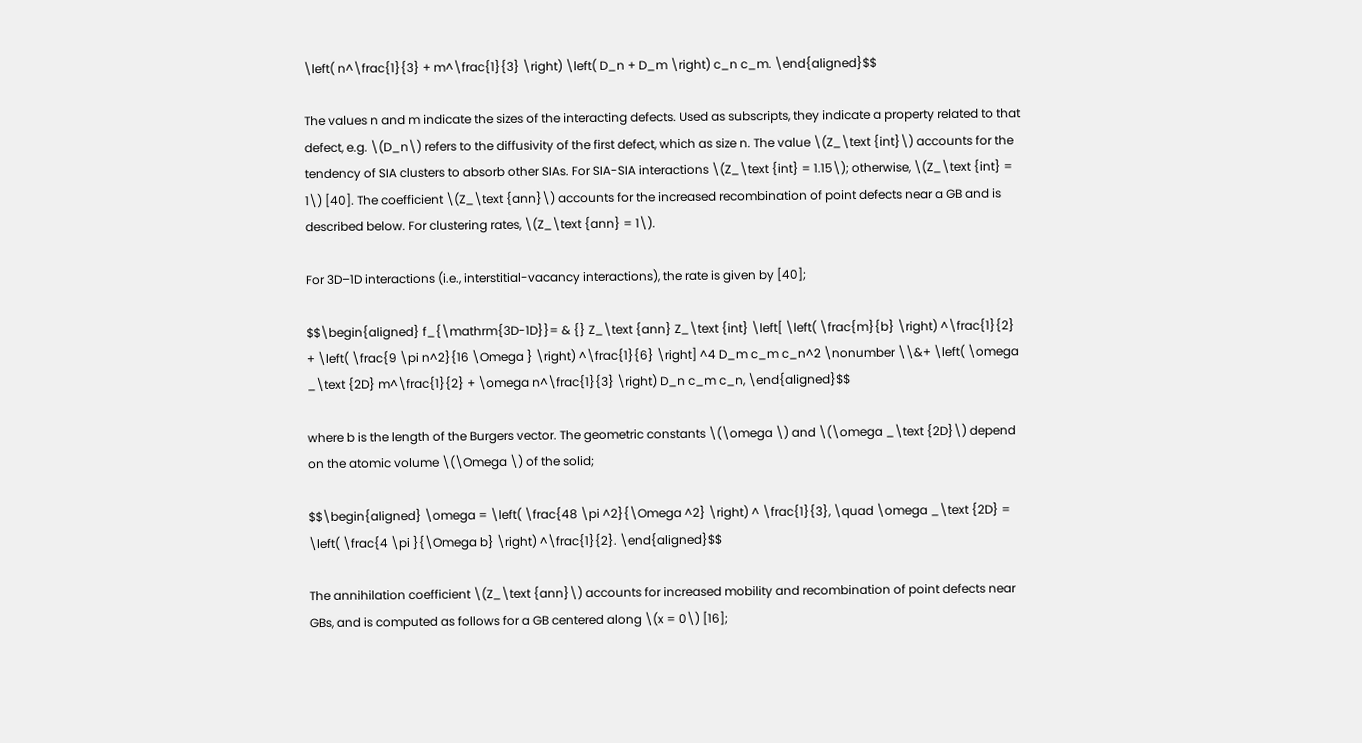\left( n^\frac{1}{3} + m^\frac{1}{3} \right) \left( D_n + D_m \right) c_n c_m. \end{aligned}$$

The values n and m indicate the sizes of the interacting defects. Used as subscripts, they indicate a property related to that defect, e.g. \(D_n\) refers to the diffusivity of the first defect, which as size n. The value \(Z_\text {int}\) accounts for the tendency of SIA clusters to absorb other SIAs. For SIA-SIA interactions \(Z_\text {int} = 1.15\); otherwise, \(Z_\text {int} = 1\) [40]. The coefficient \(Z_\text {ann}\) accounts for the increased recombination of point defects near a GB and is described below. For clustering rates, \(Z_\text {ann} = 1\).

For 3D–1D interactions (i.e., interstitial-vacancy interactions), the rate is given by [40];

$$\begin{aligned} f_{\mathrm{3D-1D}}= & {} Z_\text {ann} Z_\text {int} \left[ \left( \frac{m}{b} \right) ^\frac{1}{2} + \left( \frac{9 \pi n^2}{16 \Omega } \right) ^\frac{1}{6} \right] ^4 D_m c_m c_n^2 \nonumber \\&+ \left( \omega _\text {2D} m^\frac{1}{2} + \omega n^\frac{1}{3} \right) D_n c_m c_n, \end{aligned}$$

where b is the length of the Burgers vector. The geometric constants \(\omega \) and \(\omega _\text {2D}\) depend on the atomic volume \(\Omega \) of the solid;

$$\begin{aligned} \omega = \left( \frac{48 \pi ^2}{\Omega ^2} \right) ^ \frac{1}{3}, \quad \omega _\text {2D} = \left( \frac{4 \pi }{\Omega b} \right) ^\frac{1}{2}. \end{aligned}$$

The annihilation coefficient \(Z_\text {ann}\) accounts for increased mobility and recombination of point defects near GBs, and is computed as follows for a GB centered along \(x = 0\) [16];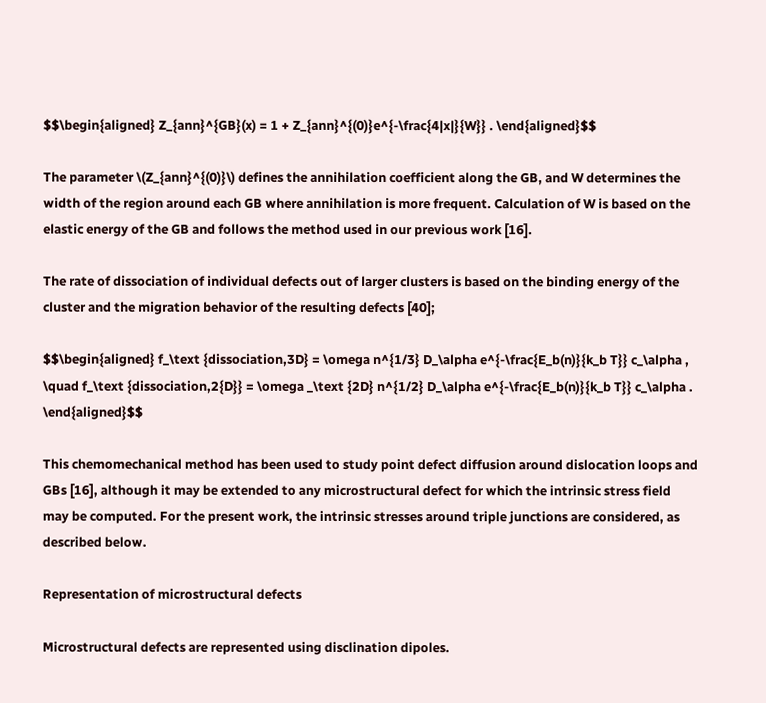$$\begin{aligned} Z_{ann}^{GB}(x) = 1 + Z_{ann}^{(0)}e^{-\frac{4|x|}{W}} . \end{aligned}$$

The parameter \(Z_{ann}^{(0)}\) defines the annihilation coefficient along the GB, and W determines the width of the region around each GB where annihilation is more frequent. Calculation of W is based on the elastic energy of the GB and follows the method used in our previous work [16].

The rate of dissociation of individual defects out of larger clusters is based on the binding energy of the cluster and the migration behavior of the resulting defects [40];

$$\begin{aligned} f_\text {dissociation,3D} = \omega n^{1/3} D_\alpha e^{-\frac{E_b(n)}{k_b T}} c_\alpha , \quad f_\text {dissociation,2{D}} = \omega _\text {2D} n^{1/2} D_\alpha e^{-\frac{E_b(n)}{k_b T}} c_\alpha . \end{aligned}$$

This chemomechanical method has been used to study point defect diffusion around dislocation loops and GBs [16], although it may be extended to any microstructural defect for which the intrinsic stress field may be computed. For the present work, the intrinsic stresses around triple junctions are considered, as described below.

Representation of microstructural defects

Microstructural defects are represented using disclination dipoles.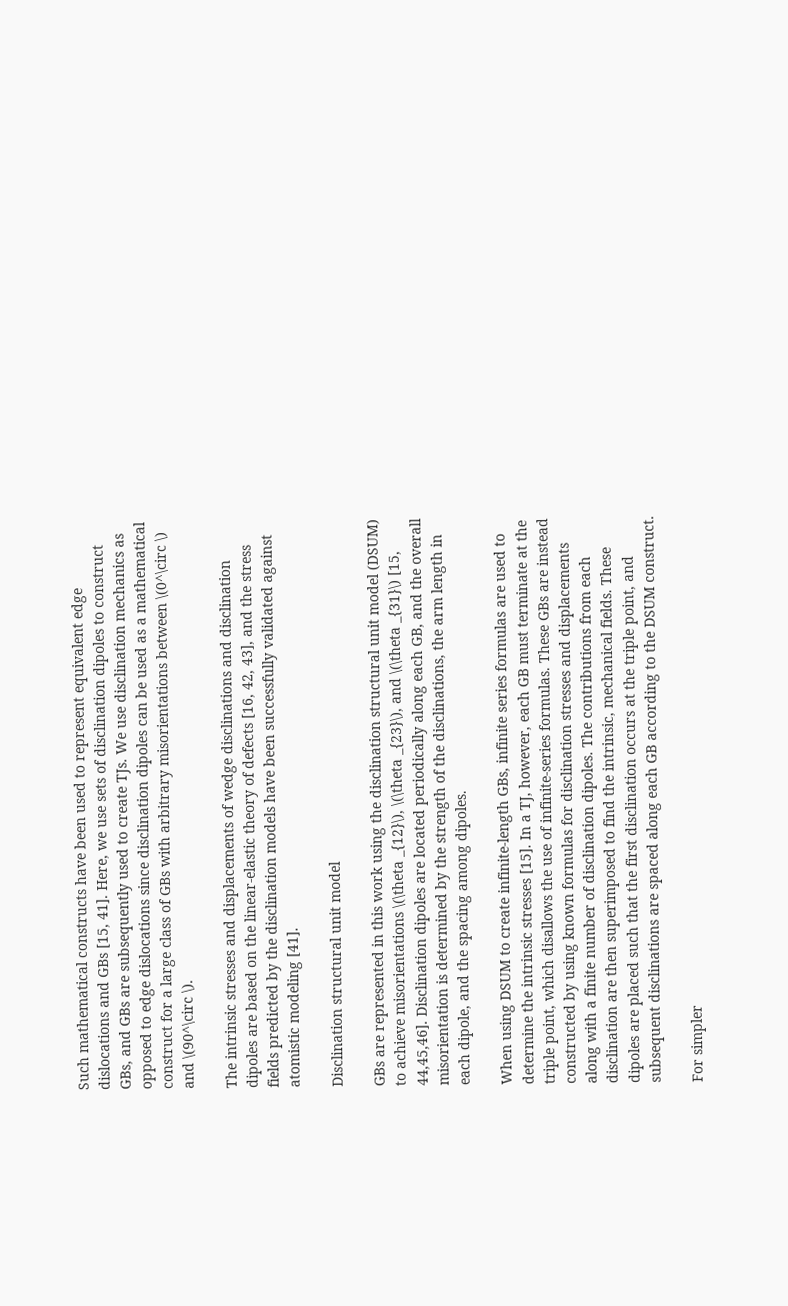Such mathematical constructs have been used to represent equivalent edge dislocations and GBs [15, 41]. Here, we use sets of disclination dipoles to construct GBs, and GBs are subsequently used to create TJs. We use disclination mechanics as opposed to edge dislocations since disclination dipoles can be used as a mathematical construct for a large class of GBs with arbitrary misorientations between \(0^\circ \) and \(90^\circ \).

The intrinsic stresses and displacements of wedge disclinations and disclination dipoles are based on the linear-elastic theory of defects [16, 42, 43], and the stress fields predicted by the disclination models have been successfully validated against atomistic modeling [41].

Disclination structural unit model

GBs are represented in this work using the disclination structural unit model (DSUM) to achieve misorientations \(\theta _{12}\), \(\theta _{23}\), and \(\theta _{31}\) [15, 44,45,46]. Disclination dipoles are located periodically along each GB, and the overall misorientation is determined by the strength of the disclinations, the arm length in each dipole, and the spacing among dipoles.

When using DSUM to create infinite-length GBs, infinite series formulas are used to determine the intrinsic stresses [15]. In a TJ, however, each GB must terminate at the triple point, which disallows the use of infinite-series formulas. These GBs are instead constructed by using known formulas for disclination stresses and displacements along with a finite number of disclination dipoles. The contributions from each disclination are then superimposed to find the intrinsic, mechanical fields. These dipoles are placed such that the first disclination occurs at the triple point, and subsequent disclinations are spaced along each GB according to the DSUM construct.

For simpler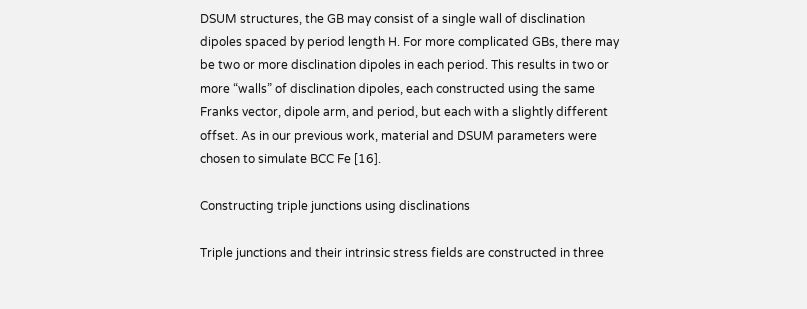DSUM structures, the GB may consist of a single wall of disclination dipoles spaced by period length H. For more complicated GBs, there may be two or more disclination dipoles in each period. This results in two or more “walls” of disclination dipoles, each constructed using the same Franks vector, dipole arm, and period, but each with a slightly different offset. As in our previous work, material and DSUM parameters were chosen to simulate BCC Fe [16].

Constructing triple junctions using disclinations

Triple junctions and their intrinsic stress fields are constructed in three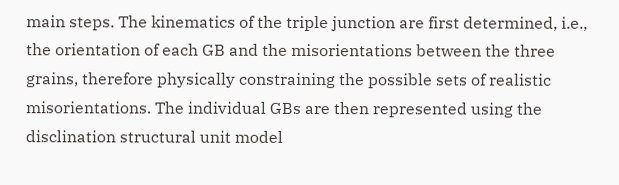main steps. The kinematics of the triple junction are first determined, i.e., the orientation of each GB and the misorientations between the three grains, therefore physically constraining the possible sets of realistic misorientations. The individual GBs are then represented using the disclination structural unit model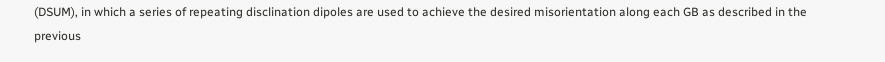(DSUM), in which a series of repeating disclination dipoles are used to achieve the desired misorientation along each GB as described in the previous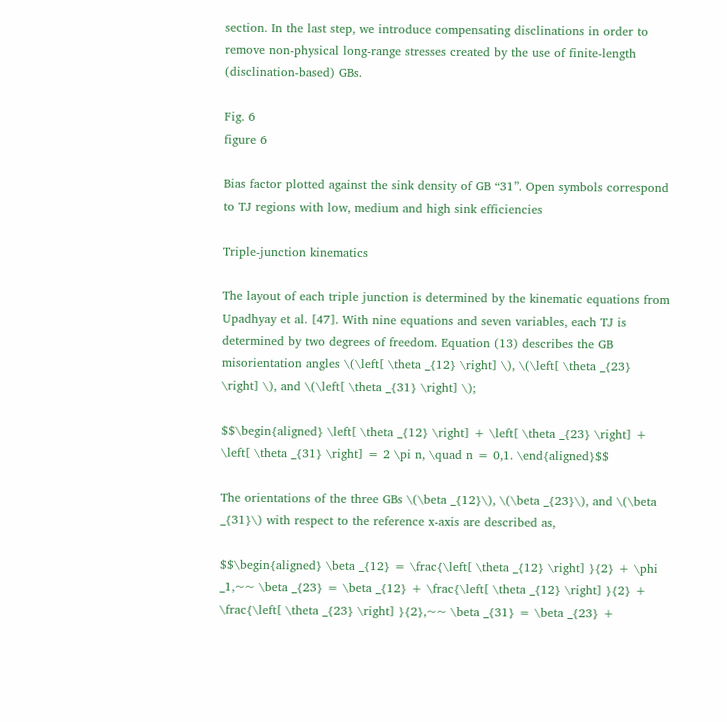section. In the last step, we introduce compensating disclinations in order to remove non-physical long-range stresses created by the use of finite-length (disclination-based) GBs.

Fig. 6
figure 6

Bias factor plotted against the sink density of GB “31”. Open symbols correspond to TJ regions with low, medium and high sink efficiencies

Triple-junction kinematics

The layout of each triple junction is determined by the kinematic equations from Upadhyay et al. [47]. With nine equations and seven variables, each TJ is determined by two degrees of freedom. Equation (13) describes the GB misorientation angles \(\left[ \theta _{12} \right] \), \(\left[ \theta _{23} \right] \), and \(\left[ \theta _{31} \right] \);

$$\begin{aligned} \left[ \theta _{12} \right] + \left[ \theta _{23} \right] + \left[ \theta _{31} \right] = 2 \pi n, \quad n = 0,1. \end{aligned}$$

The orientations of the three GBs \(\beta _{12}\), \(\beta _{23}\), and \(\beta _{31}\) with respect to the reference x-axis are described as,

$$\begin{aligned} \beta _{12} = \frac{\left[ \theta _{12} \right] }{2} + \phi _1,~~ \beta _{23} = \beta _{12} + \frac{\left[ \theta _{12} \right] }{2} + \frac{\left[ \theta _{23} \right] }{2},~~ \beta _{31} = \beta _{23} +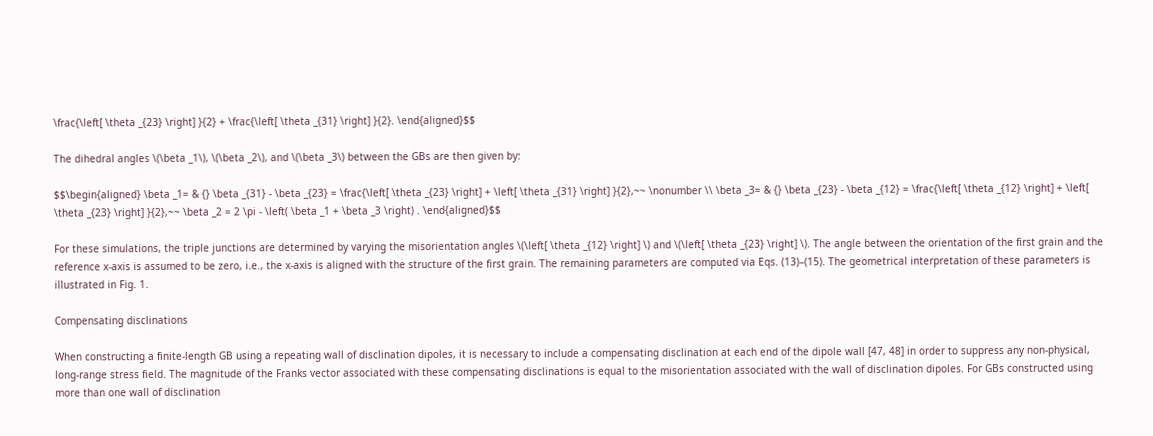\frac{\left[ \theta _{23} \right] }{2} + \frac{\left[ \theta _{31} \right] }{2}. \end{aligned}$$

The dihedral angles \(\beta _1\), \(\beta _2\), and \(\beta _3\) between the GBs are then given by:

$$\begin{aligned} \beta _1= & {} \beta _{31} - \beta _{23} = \frac{\left[ \theta _{23} \right] + \left[ \theta _{31} \right] }{2},~~ \nonumber \\ \beta _3= & {} \beta _{23} - \beta _{12} = \frac{\left[ \theta _{12} \right] + \left[ \theta _{23} \right] }{2},~~ \beta _2 = 2 \pi - \left( \beta _1 + \beta _3 \right) . \end{aligned}$$

For these simulations, the triple junctions are determined by varying the misorientation angles \(\left[ \theta _{12} \right] \) and \(\left[ \theta _{23} \right] \). The angle between the orientation of the first grain and the reference x-axis is assumed to be zero, i.e., the x-axis is aligned with the structure of the first grain. The remaining parameters are computed via Eqs. (13)–(15). The geometrical interpretation of these parameters is illustrated in Fig. 1.

Compensating disclinations

When constructing a finite-length GB using a repeating wall of disclination dipoles, it is necessary to include a compensating disclination at each end of the dipole wall [47, 48] in order to suppress any non-physical, long-range stress field. The magnitude of the Franks vector associated with these compensating disclinations is equal to the misorientation associated with the wall of disclination dipoles. For GBs constructed using more than one wall of disclination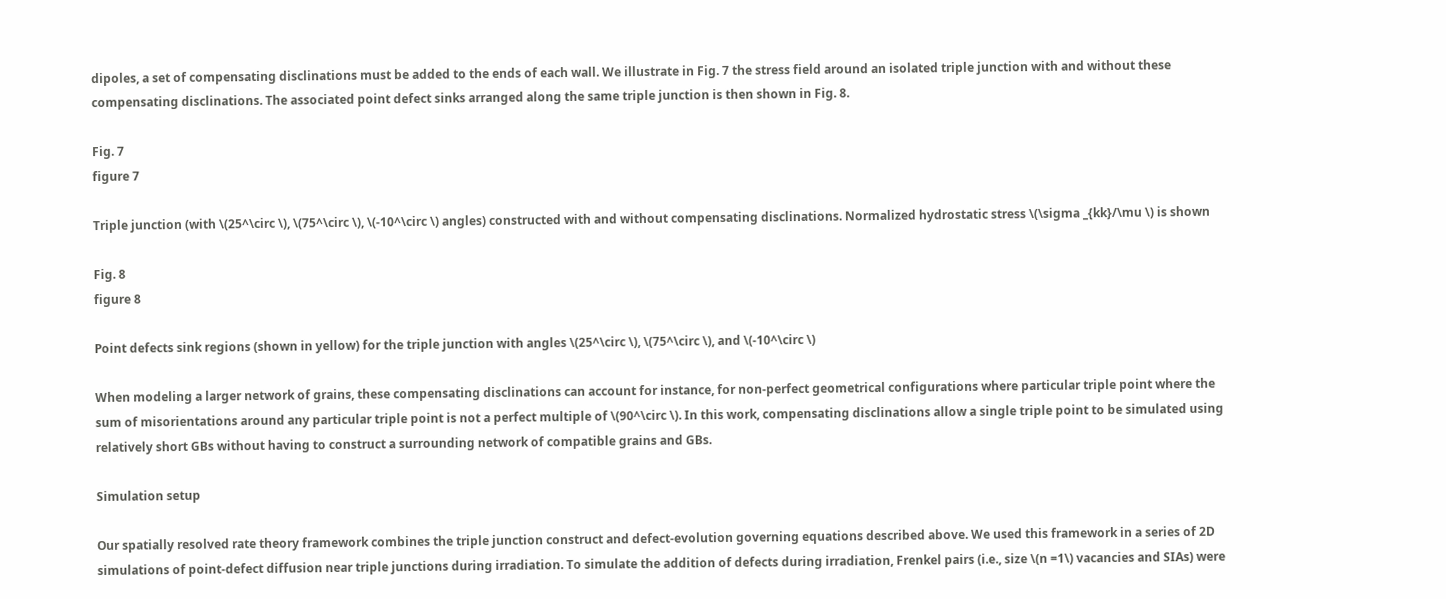dipoles, a set of compensating disclinations must be added to the ends of each wall. We illustrate in Fig. 7 the stress field around an isolated triple junction with and without these compensating disclinations. The associated point defect sinks arranged along the same triple junction is then shown in Fig. 8.

Fig. 7
figure 7

Triple junction (with \(25^\circ \), \(75^\circ \), \(-10^\circ \) angles) constructed with and without compensating disclinations. Normalized hydrostatic stress \(\sigma _{kk}/\mu \) is shown

Fig. 8
figure 8

Point defects sink regions (shown in yellow) for the triple junction with angles \(25^\circ \), \(75^\circ \), and \(-10^\circ \)

When modeling a larger network of grains, these compensating disclinations can account for instance, for non-perfect geometrical configurations where particular triple point where the sum of misorientations around any particular triple point is not a perfect multiple of \(90^\circ \). In this work, compensating disclinations allow a single triple point to be simulated using relatively short GBs without having to construct a surrounding network of compatible grains and GBs.

Simulation setup

Our spatially resolved rate theory framework combines the triple junction construct and defect-evolution governing equations described above. We used this framework in a series of 2D simulations of point-defect diffusion near triple junctions during irradiation. To simulate the addition of defects during irradiation, Frenkel pairs (i.e., size \(n =1\) vacancies and SIAs) were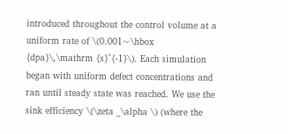introduced throughout the control volume at a uniform rate of \(0.001~\hbox {dpa}\,\mathrm {s}^{-1}\). Each simulation began with uniform defect concentrations and ran until steady state was reached. We use the sink efficiency \(\zeta _\alpha \) (where the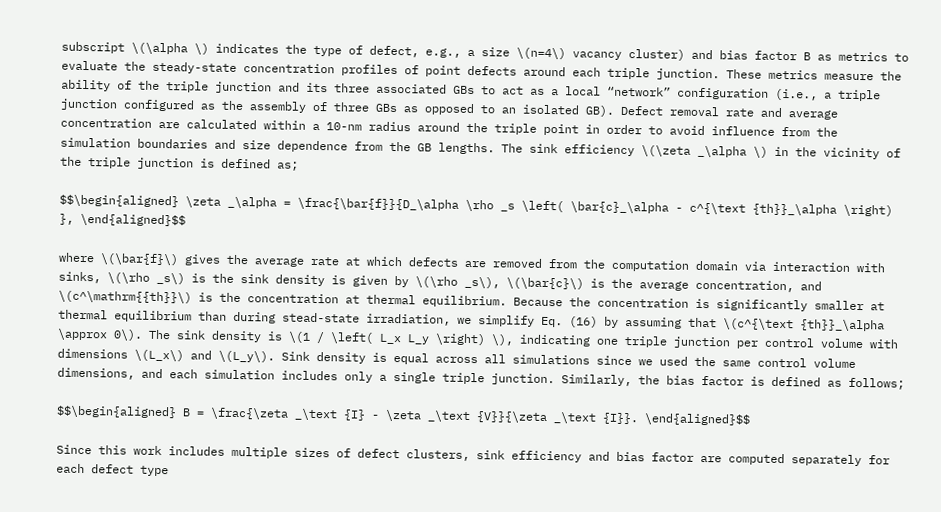subscript \(\alpha \) indicates the type of defect, e.g., a size \(n=4\) vacancy cluster) and bias factor B as metrics to evaluate the steady-state concentration profiles of point defects around each triple junction. These metrics measure the ability of the triple junction and its three associated GBs to act as a local “network” configuration (i.e., a triple junction configured as the assembly of three GBs as opposed to an isolated GB). Defect removal rate and average concentration are calculated within a 10-nm radius around the triple point in order to avoid influence from the simulation boundaries and size dependence from the GB lengths. The sink efficiency \(\zeta _\alpha \) in the vicinity of the triple junction is defined as;

$$\begin{aligned} \zeta _\alpha = \frac{\bar{f}}{D_\alpha \rho _s \left( \bar{c}_\alpha - c^{\text {th}}_\alpha \right) }, \end{aligned}$$

where \(\bar{f}\) gives the average rate at which defects are removed from the computation domain via interaction with sinks, \(\rho _s\) is the sink density is given by \(\rho _s\), \(\bar{c}\) is the average concentration, and \(c^\mathrm{{th}}\) is the concentration at thermal equilibrium. Because the concentration is significantly smaller at thermal equilibrium than during stead-state irradiation, we simplify Eq. (16) by assuming that \(c^{\text {th}}_\alpha \approx 0\). The sink density is \(1 / \left( L_x L_y \right) \), indicating one triple junction per control volume with dimensions \(L_x\) and \(L_y\). Sink density is equal across all simulations since we used the same control volume dimensions, and each simulation includes only a single triple junction. Similarly, the bias factor is defined as follows;

$$\begin{aligned} B = \frac{\zeta _\text {I} - \zeta _\text {V}}{\zeta _\text {I}}. \end{aligned}$$

Since this work includes multiple sizes of defect clusters, sink efficiency and bias factor are computed separately for each defect type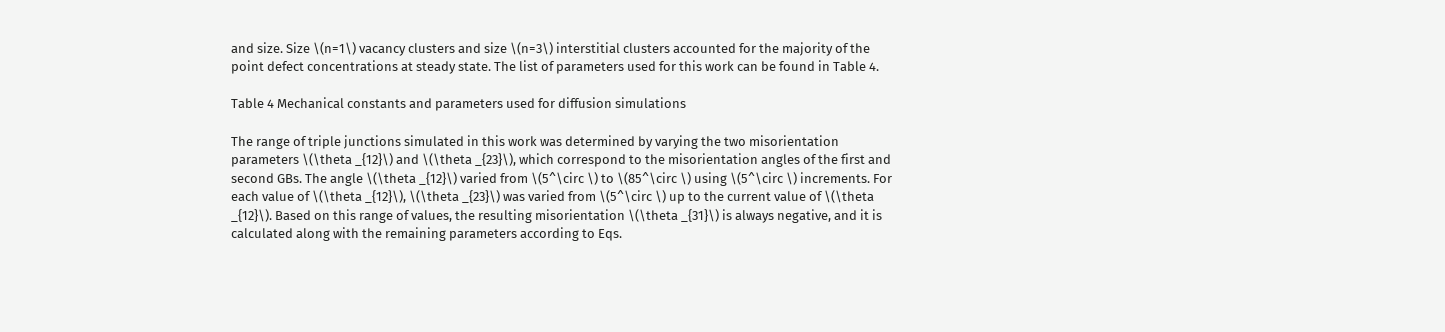and size. Size \(n=1\) vacancy clusters and size \(n=3\) interstitial clusters accounted for the majority of the point defect concentrations at steady state. The list of parameters used for this work can be found in Table 4.

Table 4 Mechanical constants and parameters used for diffusion simulations

The range of triple junctions simulated in this work was determined by varying the two misorientation parameters \(\theta _{12}\) and \(\theta _{23}\), which correspond to the misorientation angles of the first and second GBs. The angle \(\theta _{12}\) varied from \(5^\circ \) to \(85^\circ \) using \(5^\circ \) increments. For each value of \(\theta _{12}\), \(\theta _{23}\) was varied from \(5^\circ \) up to the current value of \(\theta _{12}\). Based on this range of values, the resulting misorientation \(\theta _{31}\) is always negative, and it is calculated along with the remaining parameters according to Eqs.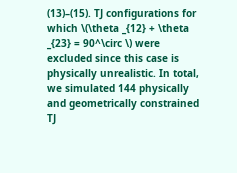(13)–(15). TJ configurations for which \(\theta _{12} + \theta _{23} = 90^\circ \) were excluded since this case is physically unrealistic. In total, we simulated 144 physically and geometrically constrained TJ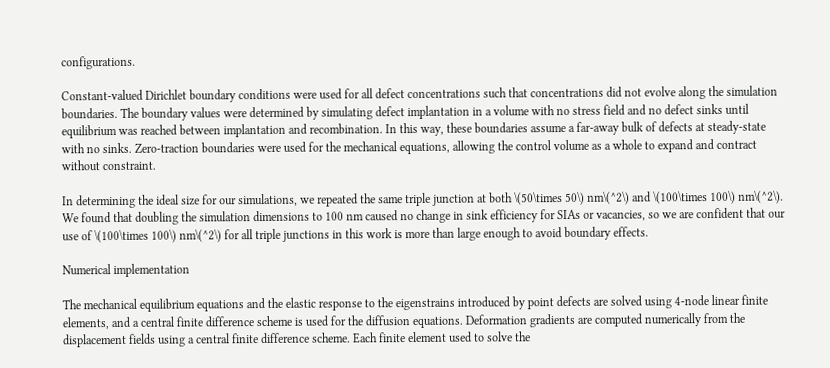configurations.

Constant-valued Dirichlet boundary conditions were used for all defect concentrations such that concentrations did not evolve along the simulation boundaries. The boundary values were determined by simulating defect implantation in a volume with no stress field and no defect sinks until equilibrium was reached between implantation and recombination. In this way, these boundaries assume a far-away bulk of defects at steady-state with no sinks. Zero-traction boundaries were used for the mechanical equations, allowing the control volume as a whole to expand and contract without constraint.

In determining the ideal size for our simulations, we repeated the same triple junction at both \(50\times 50\) nm\(^2\) and \(100\times 100\) nm\(^2\). We found that doubling the simulation dimensions to 100 nm caused no change in sink efficiency for SIAs or vacancies, so we are confident that our use of \(100\times 100\) nm\(^2\) for all triple junctions in this work is more than large enough to avoid boundary effects.

Numerical implementation

The mechanical equilibrium equations and the elastic response to the eigenstrains introduced by point defects are solved using 4-node linear finite elements, and a central finite difference scheme is used for the diffusion equations. Deformation gradients are computed numerically from the displacement fields using a central finite difference scheme. Each finite element used to solve the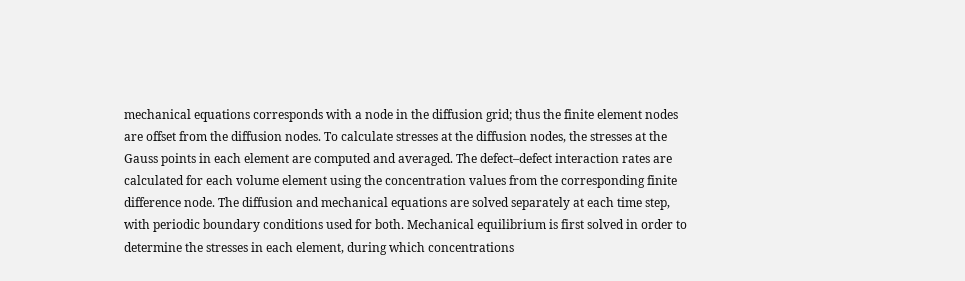mechanical equations corresponds with a node in the diffusion grid; thus the finite element nodes are offset from the diffusion nodes. To calculate stresses at the diffusion nodes, the stresses at the Gauss points in each element are computed and averaged. The defect–defect interaction rates are calculated for each volume element using the concentration values from the corresponding finite difference node. The diffusion and mechanical equations are solved separately at each time step, with periodic boundary conditions used for both. Mechanical equilibrium is first solved in order to determine the stresses in each element, during which concentrations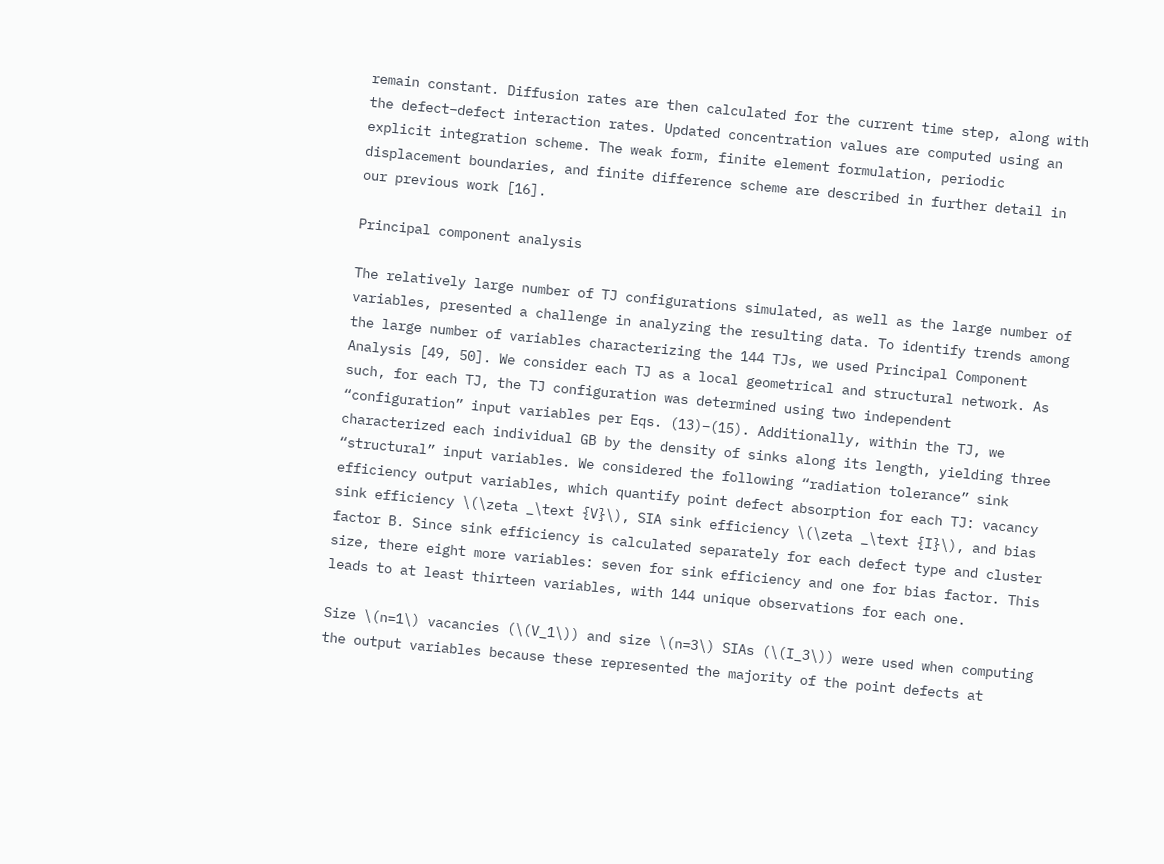remain constant. Diffusion rates are then calculated for the current time step, along with the defect–defect interaction rates. Updated concentration values are computed using an explicit integration scheme. The weak form, finite element formulation, periodic displacement boundaries, and finite difference scheme are described in further detail in our previous work [16].

Principal component analysis

The relatively large number of TJ configurations simulated, as well as the large number of variables, presented a challenge in analyzing the resulting data. To identify trends among the large number of variables characterizing the 144 TJs, we used Principal Component Analysis [49, 50]. We consider each TJ as a local geometrical and structural network. As such, for each TJ, the TJ configuration was determined using two independent “configuration” input variables per Eqs. (13)–(15). Additionally, within the TJ, we characterized each individual GB by the density of sinks along its length, yielding three “structural” input variables. We considered the following “radiation tolerance” sink efficiency output variables, which quantify point defect absorption for each TJ: vacancy sink efficiency \(\zeta _\text {V}\), SIA sink efficiency \(\zeta _\text {I}\), and bias factor B. Since sink efficiency is calculated separately for each defect type and cluster size, there eight more variables: seven for sink efficiency and one for bias factor. This leads to at least thirteen variables, with 144 unique observations for each one.

Size \(n=1\) vacancies (\(V_1\)) and size \(n=3\) SIAs (\(I_3\)) were used when computing the output variables because these represented the majority of the point defects at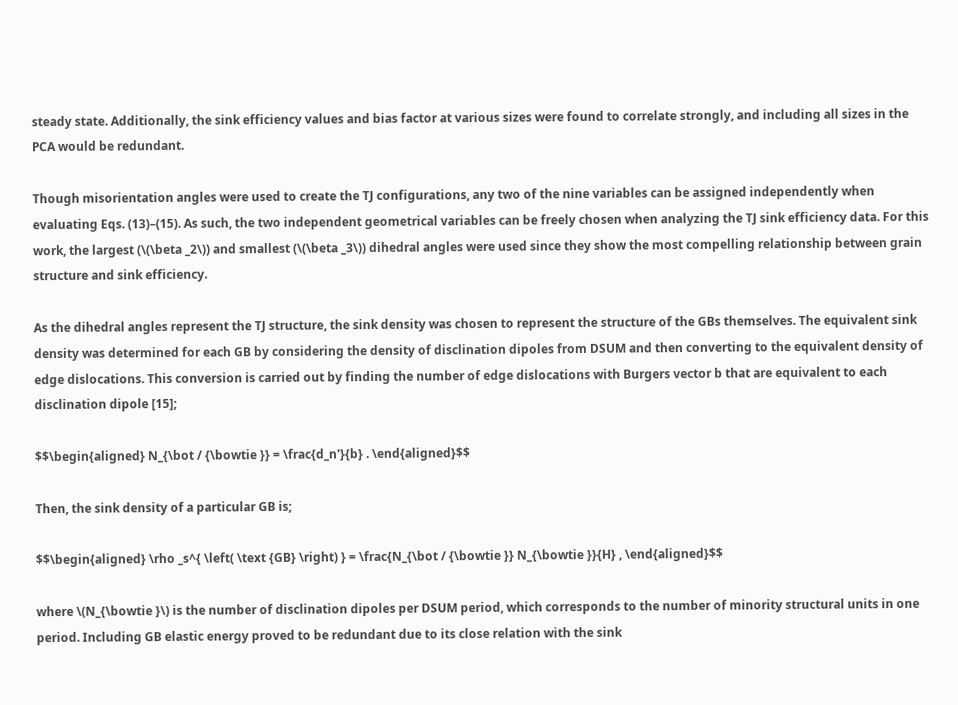steady state. Additionally, the sink efficiency values and bias factor at various sizes were found to correlate strongly, and including all sizes in the PCA would be redundant.

Though misorientation angles were used to create the TJ configurations, any two of the nine variables can be assigned independently when evaluating Eqs. (13)–(15). As such, the two independent geometrical variables can be freely chosen when analyzing the TJ sink efficiency data. For this work, the largest (\(\beta _2\)) and smallest (\(\beta _3\)) dihedral angles were used since they show the most compelling relationship between grain structure and sink efficiency.

As the dihedral angles represent the TJ structure, the sink density was chosen to represent the structure of the GBs themselves. The equivalent sink density was determined for each GB by considering the density of disclination dipoles from DSUM and then converting to the equivalent density of edge dislocations. This conversion is carried out by finding the number of edge dislocations with Burgers vector b that are equivalent to each disclination dipole [15];

$$\begin{aligned} N_{\bot / {\bowtie }} = \frac{d_n'}{b} . \end{aligned}$$

Then, the sink density of a particular GB is;

$$\begin{aligned} \rho _s^{ \left( \text {GB} \right) } = \frac{N_{\bot / {\bowtie }} N_{\bowtie }}{H} , \end{aligned}$$

where \(N_{\bowtie }\) is the number of disclination dipoles per DSUM period, which corresponds to the number of minority structural units in one period. Including GB elastic energy proved to be redundant due to its close relation with the sink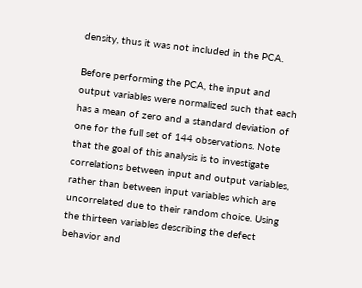density, thus it was not included in the PCA.

Before performing the PCA, the input and output variables were normalized such that each has a mean of zero and a standard deviation of one for the full set of 144 observations. Note that the goal of this analysis is to investigate correlations between input and output variables, rather than between input variables which are uncorrelated due to their random choice. Using the thirteen variables describing the defect behavior and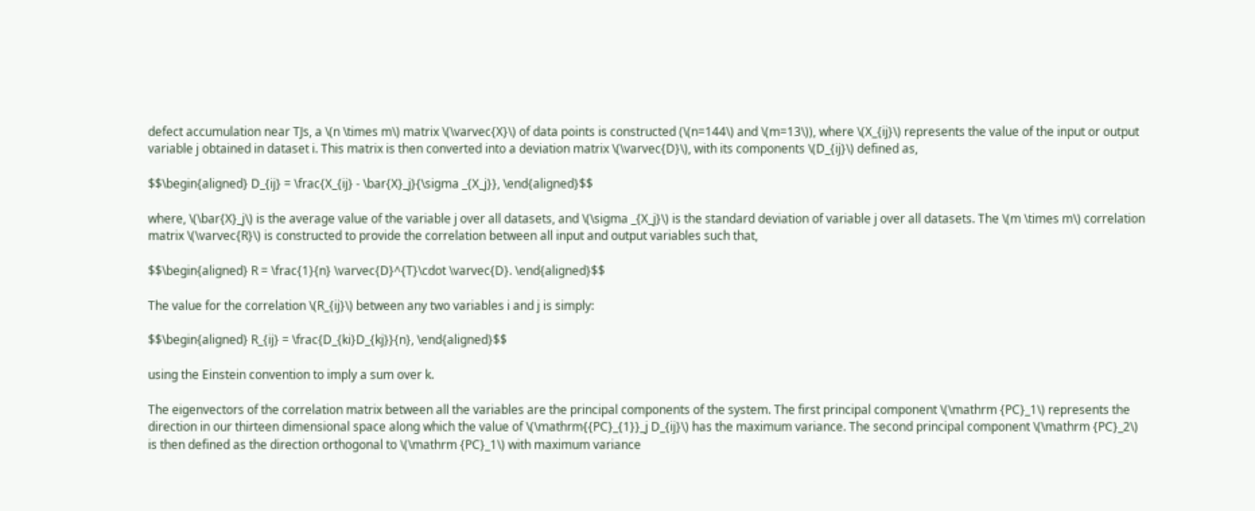defect accumulation near TJs, a \(n \times m\) matrix \(\varvec{X}\) of data points is constructed (\(n=144\) and \(m=13\)), where \(X_{ij}\) represents the value of the input or output variable j obtained in dataset i. This matrix is then converted into a deviation matrix \(\varvec{D}\), with its components \(D_{ij}\) defined as,

$$\begin{aligned} D_{ij} = \frac{X_{ij} - \bar{X}_j}{\sigma _{X_j}}, \end{aligned}$$

where, \(\bar{X}_j\) is the average value of the variable j over all datasets, and \(\sigma _{X_j}\) is the standard deviation of variable j over all datasets. The \(m \times m\) correlation matrix \(\varvec{R}\) is constructed to provide the correlation between all input and output variables such that,

$$\begin{aligned} R = \frac{1}{n} \varvec{D}^{T}\cdot \varvec{D}. \end{aligned}$$

The value for the correlation \(R_{ij}\) between any two variables i and j is simply:

$$\begin{aligned} R_{ij} = \frac{D_{ki}D_{kj}}{n}, \end{aligned}$$

using the Einstein convention to imply a sum over k.

The eigenvectors of the correlation matrix between all the variables are the principal components of the system. The first principal component \(\mathrm {PC}_1\) represents the direction in our thirteen dimensional space along which the value of \(\mathrm{{PC}_{1}}_j D_{ij}\) has the maximum variance. The second principal component \(\mathrm {PC}_2\) is then defined as the direction orthogonal to \(\mathrm {PC}_1\) with maximum variance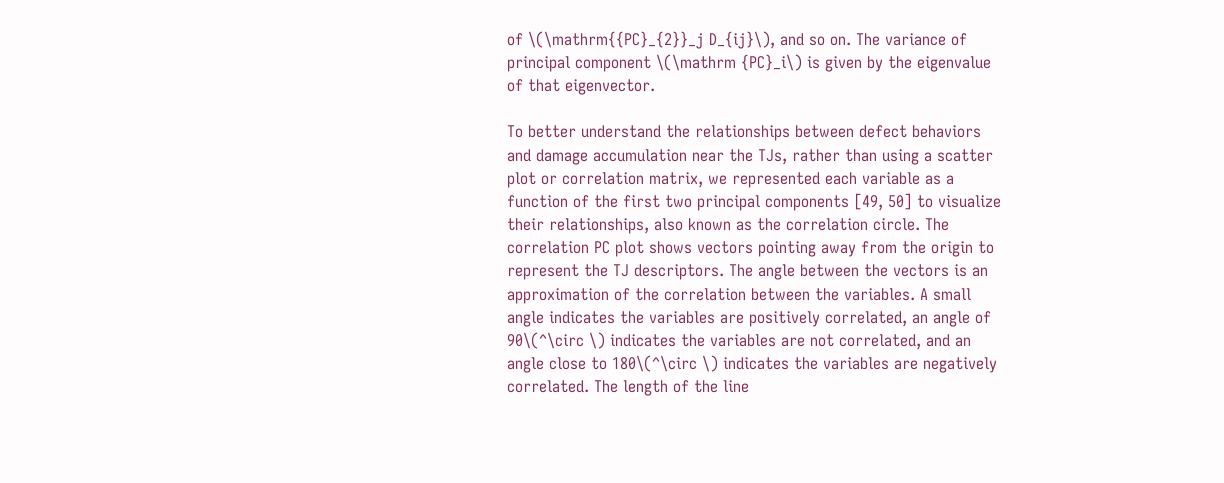of \(\mathrm{{PC}_{2}}_j D_{ij}\), and so on. The variance of principal component \(\mathrm {PC}_i\) is given by the eigenvalue of that eigenvector.

To better understand the relationships between defect behaviors and damage accumulation near the TJs, rather than using a scatter plot or correlation matrix, we represented each variable as a function of the first two principal components [49, 50] to visualize their relationships, also known as the correlation circle. The correlation PC plot shows vectors pointing away from the origin to represent the TJ descriptors. The angle between the vectors is an approximation of the correlation between the variables. A small angle indicates the variables are positively correlated, an angle of 90\(^\circ \) indicates the variables are not correlated, and an angle close to 180\(^\circ \) indicates the variables are negatively correlated. The length of the line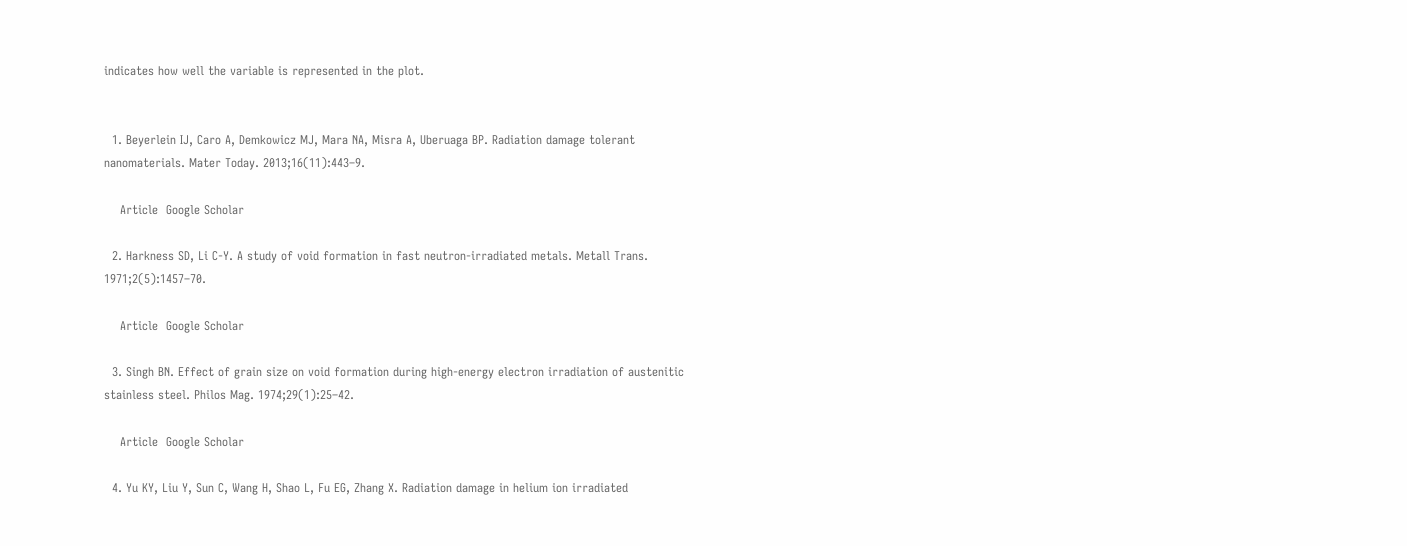indicates how well the variable is represented in the plot.


  1. Beyerlein IJ, Caro A, Demkowicz MJ, Mara NA, Misra A, Uberuaga BP. Radiation damage tolerant nanomaterials. Mater Today. 2013;16(11):443–9.

    Article  Google Scholar

  2. Harkness SD, Li C-Y. A study of void formation in fast neutron-irradiated metals. Metall Trans. 1971;2(5):1457–70.

    Article  Google Scholar

  3. Singh BN. Effect of grain size on void formation during high-energy electron irradiation of austenitic stainless steel. Philos Mag. 1974;29(1):25–42.

    Article  Google Scholar

  4. Yu KY, Liu Y, Sun C, Wang H, Shao L, Fu EG, Zhang X. Radiation damage in helium ion irradiated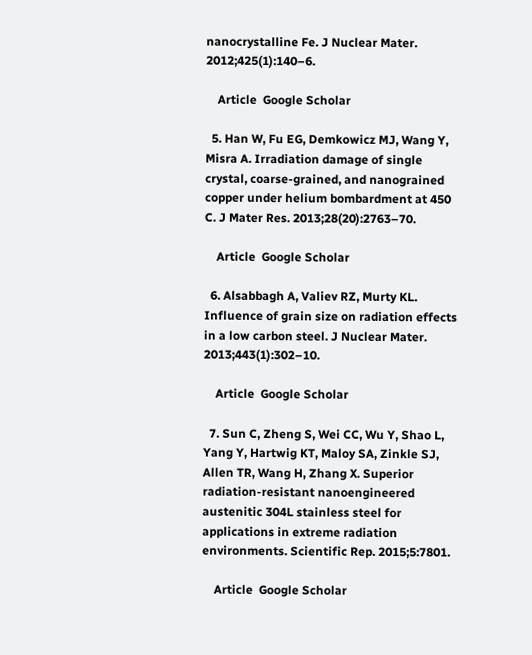nanocrystalline Fe. J Nuclear Mater. 2012;425(1):140–6.

    Article  Google Scholar

  5. Han W, Fu EG, Demkowicz MJ, Wang Y, Misra A. Irradiation damage of single crystal, coarse-grained, and nanograined copper under helium bombardment at 450 C. J Mater Res. 2013;28(20):2763–70.

    Article  Google Scholar

  6. Alsabbagh A, Valiev RZ, Murty KL. Influence of grain size on radiation effects in a low carbon steel. J Nuclear Mater. 2013;443(1):302–10.

    Article  Google Scholar

  7. Sun C, Zheng S, Wei CC, Wu Y, Shao L, Yang Y, Hartwig KT, Maloy SA, Zinkle SJ, Allen TR, Wang H, Zhang X. Superior radiation-resistant nanoengineered austenitic 304L stainless steel for applications in extreme radiation environments. Scientific Rep. 2015;5:7801.

    Article  Google Scholar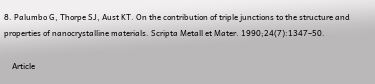8. Palumbo G, Thorpe SJ, Aust KT. On the contribution of triple junctions to the structure and properties of nanocrystalline materials. Scripta Metall et Mater. 1990;24(7):1347–50.

    Article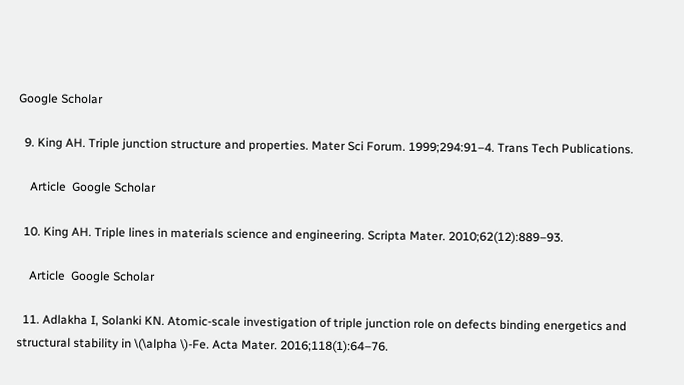Google Scholar

  9. King AH. Triple junction structure and properties. Mater Sci Forum. 1999;294:91–4. Trans Tech Publications.

    Article  Google Scholar

  10. King AH. Triple lines in materials science and engineering. Scripta Mater. 2010;62(12):889–93.

    Article  Google Scholar

  11. Adlakha I, Solanki KN. Atomic-scale investigation of triple junction role on defects binding energetics and structural stability in \(\alpha \)-Fe. Acta Mater. 2016;118(1):64–76.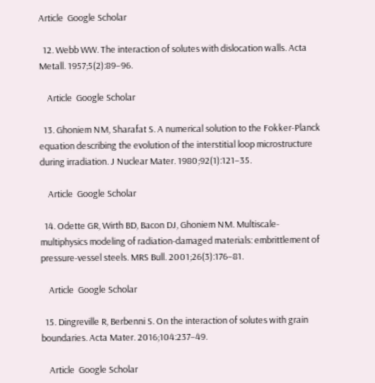Article  Google Scholar

  12. Webb WW. The interaction of solutes with dislocation walls. Acta Metall. 1957;5(2):89–96.

    Article  Google Scholar

  13. Ghoniem NM, Sharafat S. A numerical solution to the Fokker-Planck equation describing the evolution of the interstitial loop microstructure during irradiation. J Nuclear Mater. 1980;92(1):121–35.

    Article  Google Scholar

  14. Odette GR, Wirth BD, Bacon DJ, Ghoniem NM. Multiscale-multiphysics modeling of radiation-damaged materials: embrittlement of pressure-vessel steels. MRS Bull. 2001;26(3):176–81.

    Article  Google Scholar

  15. Dingreville R, Berbenni S. On the interaction of solutes with grain boundaries. Acta Mater. 2016;104:237–49.

    Article  Google Scholar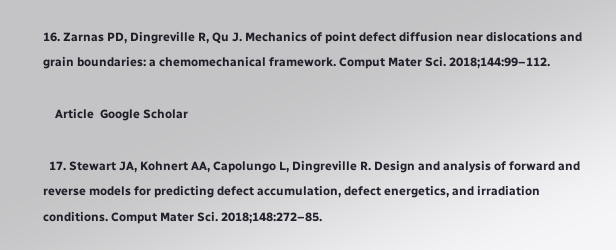16. Zarnas PD, Dingreville R, Qu J. Mechanics of point defect diffusion near dislocations and grain boundaries: a chemomechanical framework. Comput Mater Sci. 2018;144:99–112.

    Article  Google Scholar

  17. Stewart JA, Kohnert AA, Capolungo L, Dingreville R. Design and analysis of forward and reverse models for predicting defect accumulation, defect energetics, and irradiation conditions. Comput Mater Sci. 2018;148:272–85.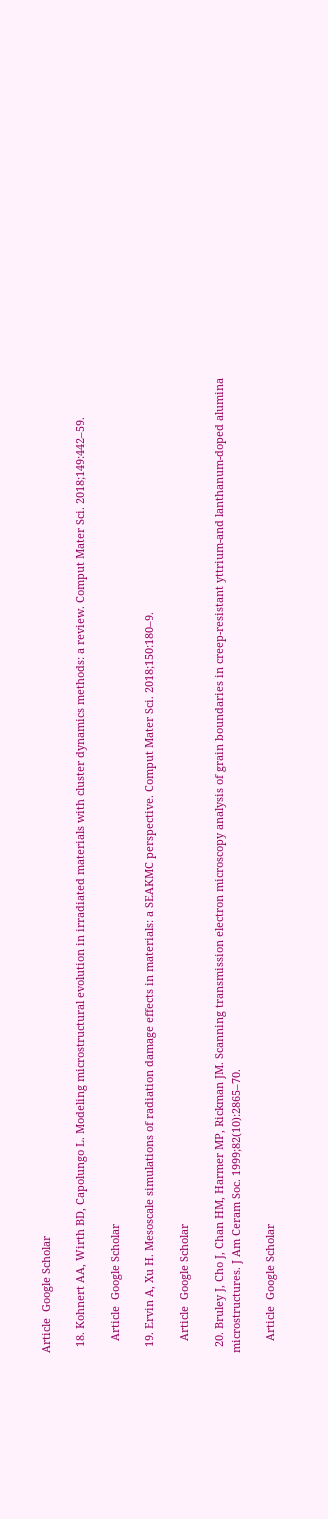Article  Google Scholar

  18. Kohnert AA, Wirth BD, Capolungo L. Modeling microstructural evolution in irradiated materials with cluster dynamics methods: a review. Comput Mater Sci. 2018;149:442–59.

    Article  Google Scholar

  19. Ervin A, Xu H. Mesoscale simulations of radiation damage effects in materials: a SEAKMC perspective. Comput Mater Sci. 2018;150:180–9.

    Article  Google Scholar

  20. Bruley J, Cho J, Chan HM, Harmer MP, Rickman JM. Scanning transmission electron microscopy analysis of grain boundaries in creep-resistant yttrium-and lanthanum-doped alumina microstructures. J Am Ceram Soc. 1999;82(10):2865–70.

    Article  Google Scholar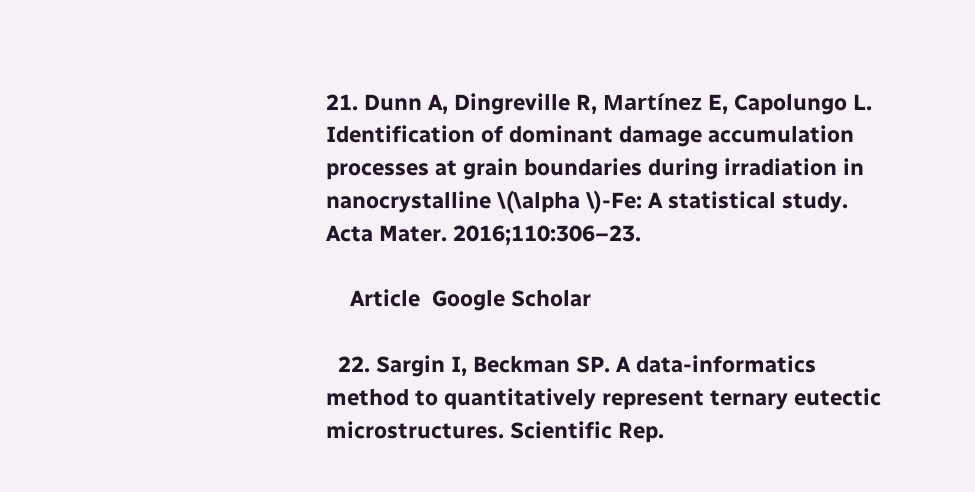21. Dunn A, Dingreville R, Martínez E, Capolungo L. Identification of dominant damage accumulation processes at grain boundaries during irradiation in nanocrystalline \(\alpha \)-Fe: A statistical study. Acta Mater. 2016;110:306–23.

    Article  Google Scholar

  22. Sargin I, Beckman SP. A data-informatics method to quantitatively represent ternary eutectic microstructures. Scientific Rep.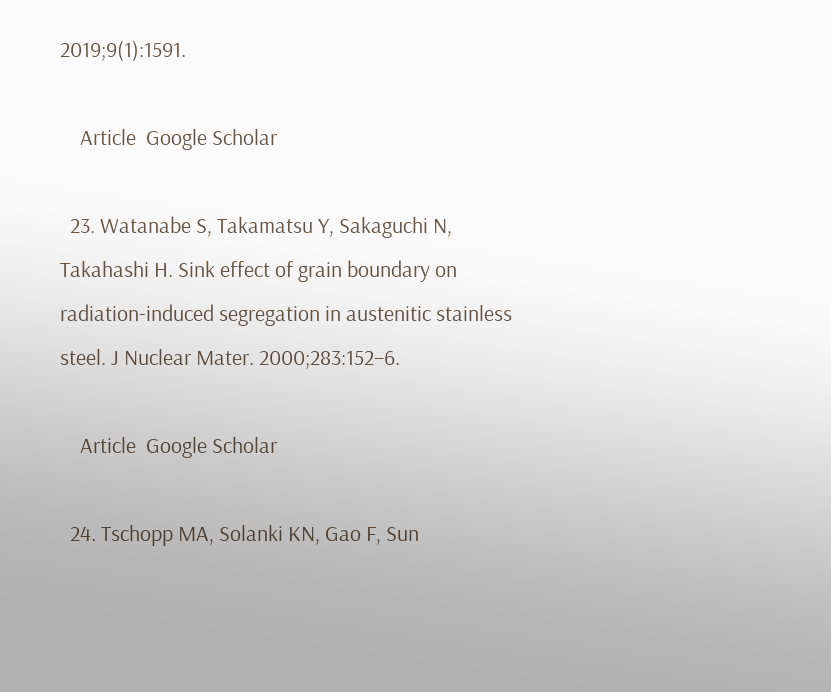2019;9(1):1591.

    Article  Google Scholar

  23. Watanabe S, Takamatsu Y, Sakaguchi N, Takahashi H. Sink effect of grain boundary on radiation-induced segregation in austenitic stainless steel. J Nuclear Mater. 2000;283:152–6.

    Article  Google Scholar

  24. Tschopp MA, Solanki KN, Gao F, Sun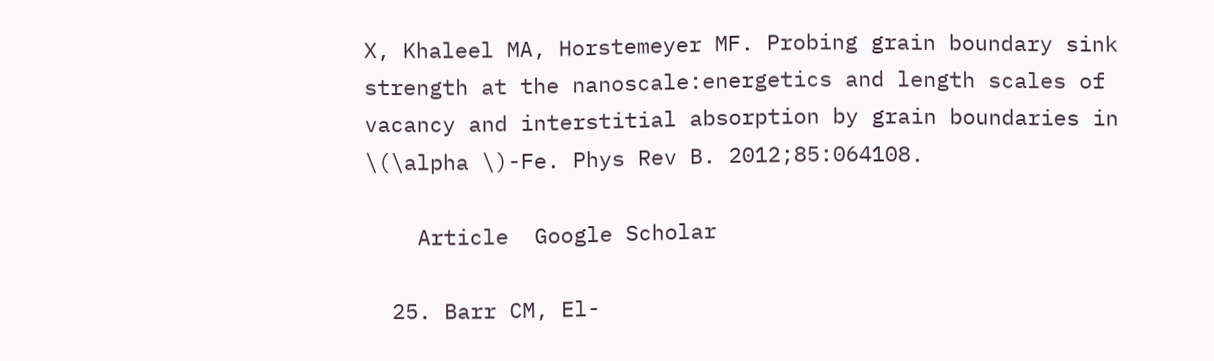X, Khaleel MA, Horstemeyer MF. Probing grain boundary sink strength at the nanoscale:energetics and length scales of vacancy and interstitial absorption by grain boundaries in \(\alpha \)-Fe. Phys Rev B. 2012;85:064108.

    Article  Google Scholar

  25. Barr CM, El-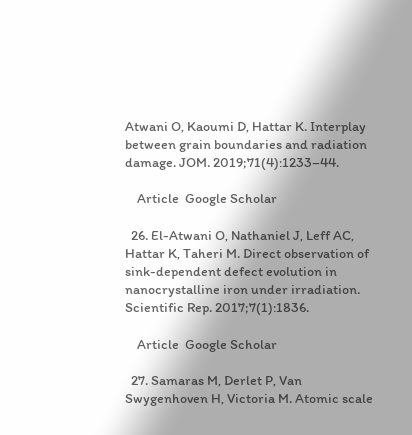Atwani O, Kaoumi D, Hattar K. Interplay between grain boundaries and radiation damage. JOM. 2019;71(4):1233–44.

    Article  Google Scholar

  26. El-Atwani O, Nathaniel J, Leff AC, Hattar K, Taheri M. Direct observation of sink-dependent defect evolution in nanocrystalline iron under irradiation. Scientific Rep. 2017;7(1):1836.

    Article  Google Scholar

  27. Samaras M, Derlet P, Van Swygenhoven H, Victoria M. Atomic scale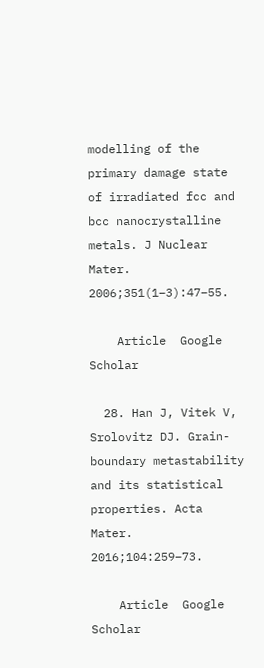modelling of the primary damage state of irradiated fcc and bcc nanocrystalline metals. J Nuclear Mater. 2006;351(1–3):47–55.

    Article  Google Scholar

  28. Han J, Vitek V, Srolovitz DJ. Grain-boundary metastability and its statistical properties. Acta Mater. 2016;104:259–73.

    Article  Google Scholar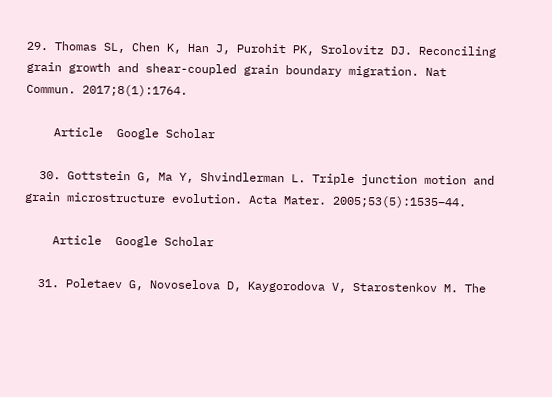29. Thomas SL, Chen K, Han J, Purohit PK, Srolovitz DJ. Reconciling grain growth and shear-coupled grain boundary migration. Nat Commun. 2017;8(1):1764.

    Article  Google Scholar

  30. Gottstein G, Ma Y, Shvindlerman L. Triple junction motion and grain microstructure evolution. Acta Mater. 2005;53(5):1535–44.

    Article  Google Scholar

  31. Poletaev G, Novoselova D, Kaygorodova V, Starostenkov M. The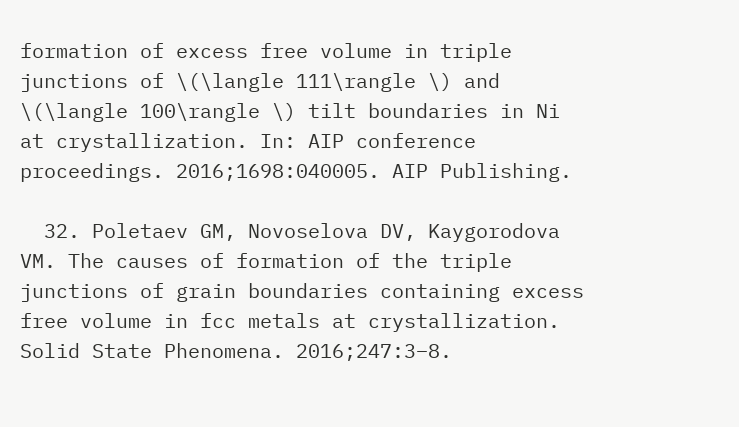formation of excess free volume in triple junctions of \(\langle 111\rangle \) and \(\langle 100\rangle \) tilt boundaries in Ni at crystallization. In: AIP conference proceedings. 2016;1698:040005. AIP Publishing.

  32. Poletaev GM, Novoselova DV, Kaygorodova VM. The causes of formation of the triple junctions of grain boundaries containing excess free volume in fcc metals at crystallization. Solid State Phenomena. 2016;247:3–8.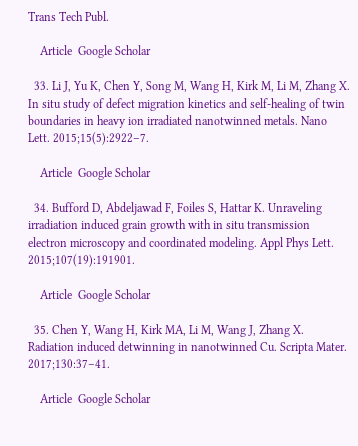Trans Tech Publ.

    Article  Google Scholar

  33. Li J, Yu K, Chen Y, Song M, Wang H, Kirk M, Li M, Zhang X. In situ study of defect migration kinetics and self-healing of twin boundaries in heavy ion irradiated nanotwinned metals. Nano Lett. 2015;15(5):2922–7.

    Article  Google Scholar

  34. Bufford D, Abdeljawad F, Foiles S, Hattar K. Unraveling irradiation induced grain growth with in situ transmission electron microscopy and coordinated modeling. Appl Phys Lett. 2015;107(19):191901.

    Article  Google Scholar

  35. Chen Y, Wang H, Kirk MA, Li M, Wang J, Zhang X. Radiation induced detwinning in nanotwinned Cu. Scripta Mater. 2017;130:37–41.

    Article  Google Scholar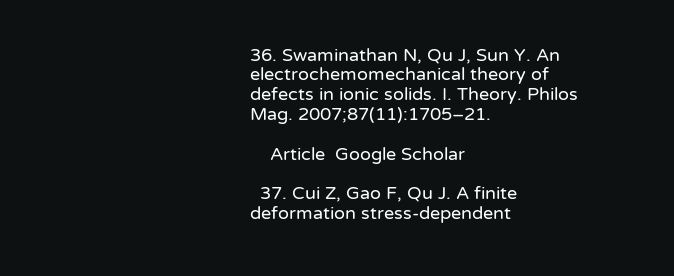36. Swaminathan N, Qu J, Sun Y. An electrochemomechanical theory of defects in ionic solids. I. Theory. Philos Mag. 2007;87(11):1705–21.

    Article  Google Scholar

  37. Cui Z, Gao F, Qu J. A finite deformation stress-dependent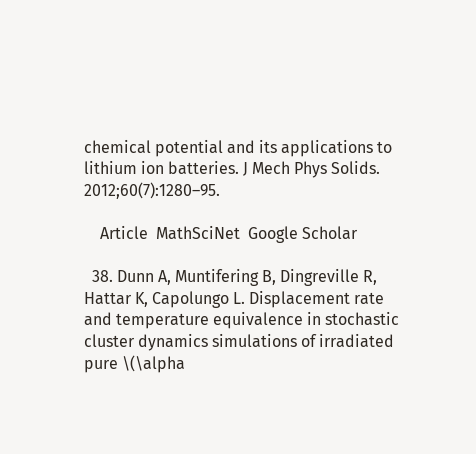chemical potential and its applications to lithium ion batteries. J Mech Phys Solids. 2012;60(7):1280–95.

    Article  MathSciNet  Google Scholar

  38. Dunn A, Muntifering B, Dingreville R, Hattar K, Capolungo L. Displacement rate and temperature equivalence in stochastic cluster dynamics simulations of irradiated pure \(\alpha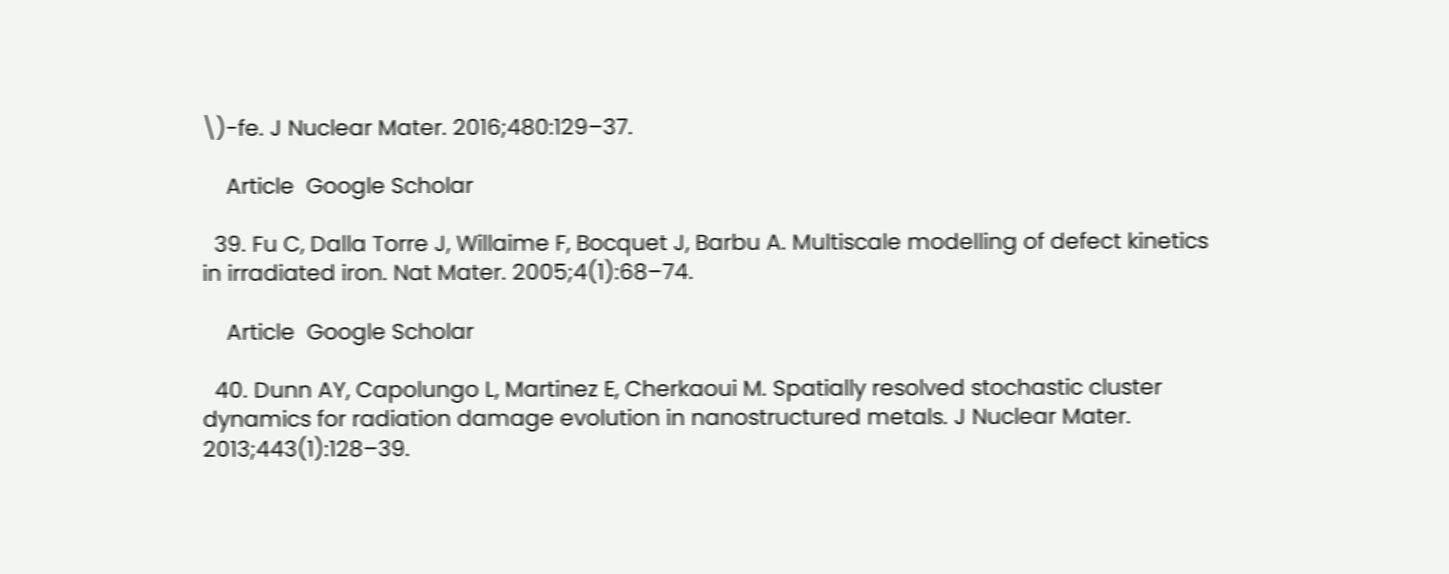\)-fe. J Nuclear Mater. 2016;480:129–37.

    Article  Google Scholar

  39. Fu C, Dalla Torre J, Willaime F, Bocquet J, Barbu A. Multiscale modelling of defect kinetics in irradiated iron. Nat Mater. 2005;4(1):68–74.

    Article  Google Scholar

  40. Dunn AY, Capolungo L, Martinez E, Cherkaoui M. Spatially resolved stochastic cluster dynamics for radiation damage evolution in nanostructured metals. J Nuclear Mater. 2013;443(1):128–39.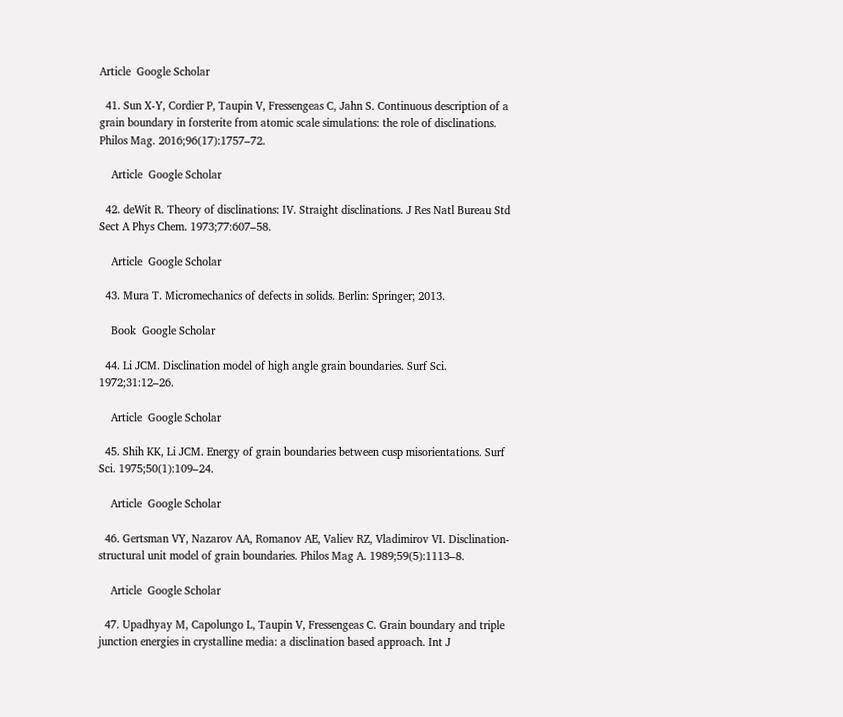Article  Google Scholar

  41. Sun X-Y, Cordier P, Taupin V, Fressengeas C, Jahn S. Continuous description of a grain boundary in forsterite from atomic scale simulations: the role of disclinations. Philos Mag. 2016;96(17):1757–72.

    Article  Google Scholar

  42. deWit R. Theory of disclinations: IV. Straight disclinations. J Res Natl Bureau Std Sect A Phys Chem. 1973;77:607–58.

    Article  Google Scholar

  43. Mura T. Micromechanics of defects in solids. Berlin: Springer; 2013.

    Book  Google Scholar

  44. Li JCM. Disclination model of high angle grain boundaries. Surf Sci. 1972;31:12–26.

    Article  Google Scholar

  45. Shih KK, Li JCM. Energy of grain boundaries between cusp misorientations. Surf Sci. 1975;50(1):109–24.

    Article  Google Scholar

  46. Gertsman VY, Nazarov AA, Romanov AE, Valiev RZ, Vladimirov VI. Disclination-structural unit model of grain boundaries. Philos Mag A. 1989;59(5):1113–8.

    Article  Google Scholar

  47. Upadhyay M, Capolungo L, Taupin V, Fressengeas C. Grain boundary and triple junction energies in crystalline media: a disclination based approach. Int J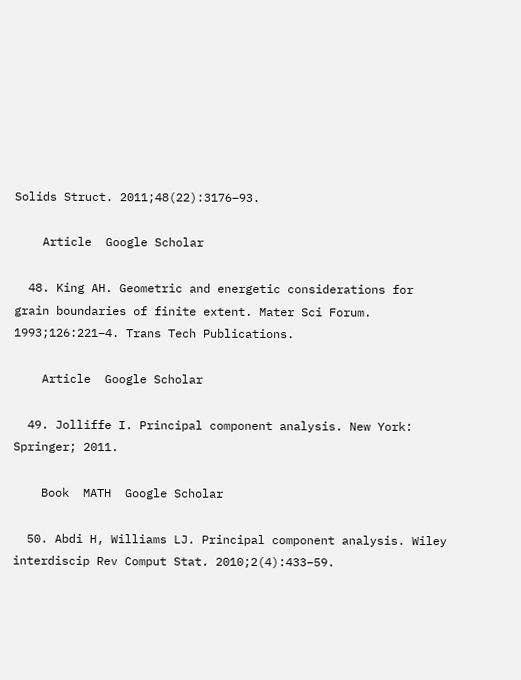Solids Struct. 2011;48(22):3176–93.

    Article  Google Scholar

  48. King AH. Geometric and energetic considerations for grain boundaries of finite extent. Mater Sci Forum. 1993;126:221–4. Trans Tech Publications.

    Article  Google Scholar

  49. Jolliffe I. Principal component analysis. New York: Springer; 2011.

    Book  MATH  Google Scholar

  50. Abdi H, Williams LJ. Principal component analysis. Wiley interdiscip Rev Comput Stat. 2010;2(4):433–59.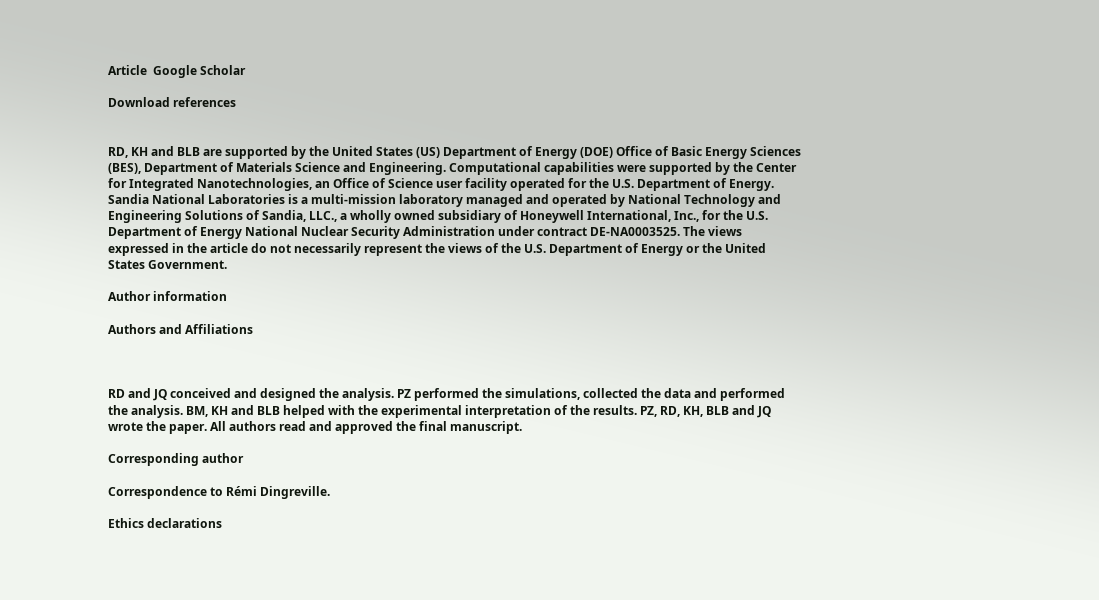Article  Google Scholar

Download references


RD, KH and BLB are supported by the United States (US) Department of Energy (DOE) Office of Basic Energy Sciences (BES), Department of Materials Science and Engineering. Computational capabilities were supported by the Center for Integrated Nanotechnologies, an Office of Science user facility operated for the U.S. Department of Energy. Sandia National Laboratories is a multi-mission laboratory managed and operated by National Technology and Engineering Solutions of Sandia, LLC., a wholly owned subsidiary of Honeywell International, Inc., for the U.S. Department of Energy National Nuclear Security Administration under contract DE-NA0003525. The views expressed in the article do not necessarily represent the views of the U.S. Department of Energy or the United States Government.

Author information

Authors and Affiliations



RD and JQ conceived and designed the analysis. PZ performed the simulations, collected the data and performed the analysis. BM, KH and BLB helped with the experimental interpretation of the results. PZ, RD, KH, BLB and JQ wrote the paper. All authors read and approved the final manuscript.

Corresponding author

Correspondence to Rémi Dingreville.

Ethics declarations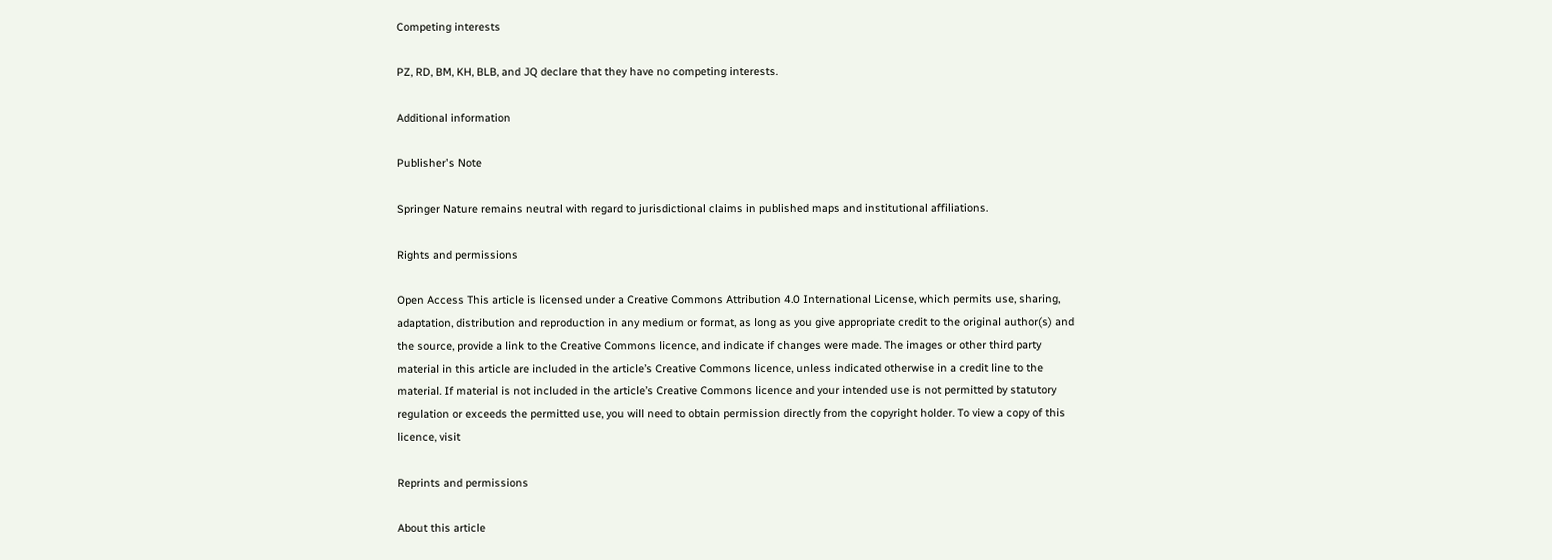Competing interests

PZ, RD, BM, KH, BLB, and JQ declare that they have no competing interests.

Additional information

Publisher's Note

Springer Nature remains neutral with regard to jurisdictional claims in published maps and institutional affiliations.

Rights and permissions

Open Access This article is licensed under a Creative Commons Attribution 4.0 International License, which permits use, sharing, adaptation, distribution and reproduction in any medium or format, as long as you give appropriate credit to the original author(s) and the source, provide a link to the Creative Commons licence, and indicate if changes were made. The images or other third party material in this article are included in the article’s Creative Commons licence, unless indicated otherwise in a credit line to the material. If material is not included in the article’s Creative Commons licence and your intended use is not permitted by statutory regulation or exceeds the permitted use, you will need to obtain permission directly from the copyright holder. To view a copy of this licence, visit

Reprints and permissions

About this article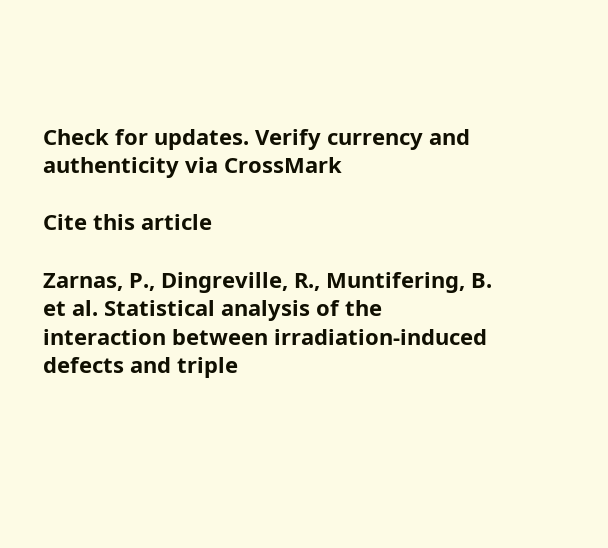Check for updates. Verify currency and authenticity via CrossMark

Cite this article

Zarnas, P., Dingreville, R., Muntifering, B. et al. Statistical analysis of the interaction between irradiation-induced defects and triple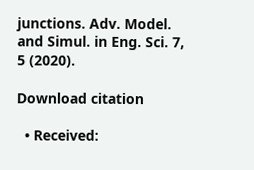junctions. Adv. Model. and Simul. in Eng. Sci. 7, 5 (2020).

Download citation

  • Received: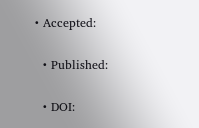• Accepted:

  • Published:

  • DOI: